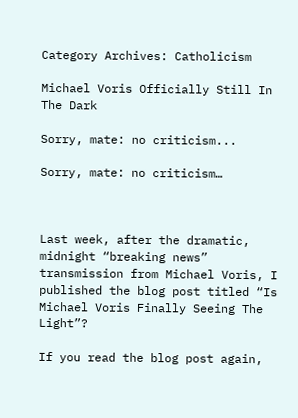Category Archives: Catholicism

Michael Voris Officially Still In The Dark

Sorry, mate: no criticism...

Sorry, mate: no criticism…



Last week, after the dramatic, midnight “breaking news” transmission from Michael Voris, I published the blog post titled “Is Michael Voris Finally Seeing The Light”?

If you read the blog post again,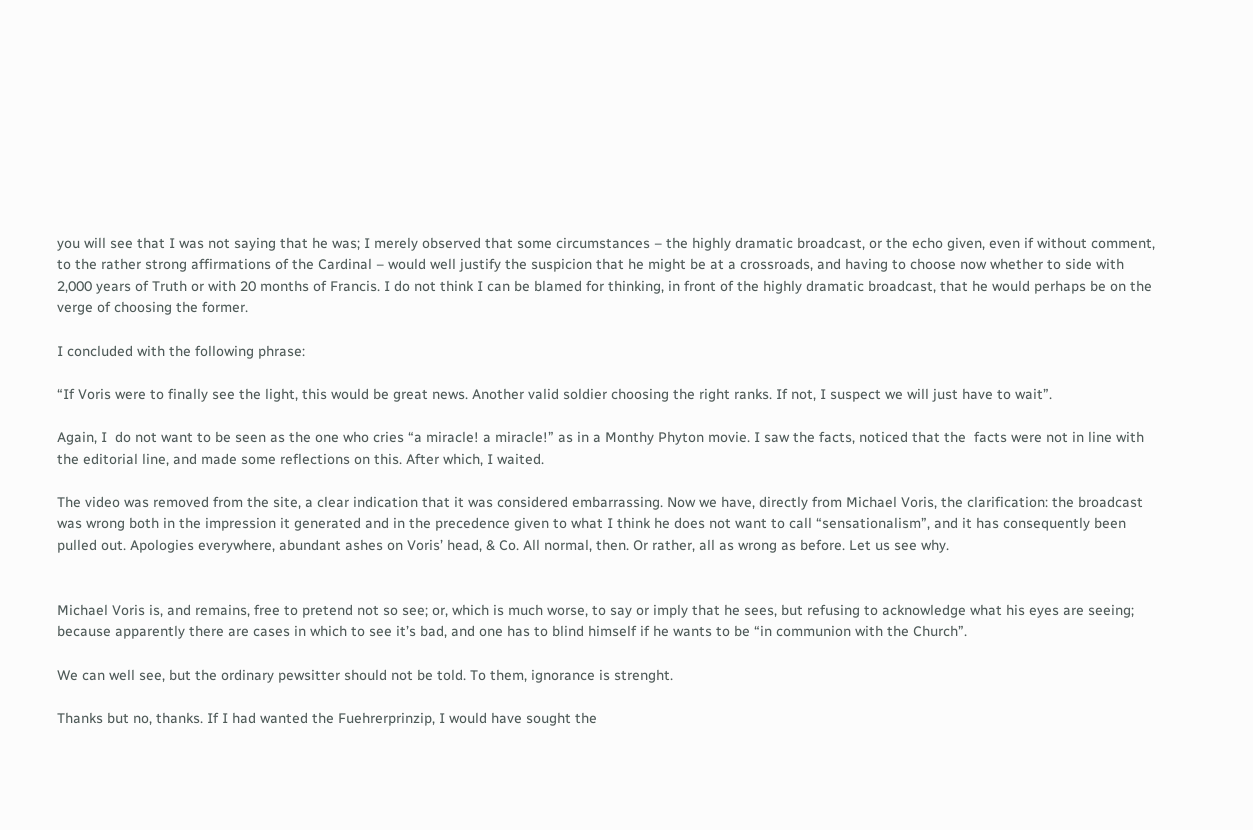you will see that I was not saying that he was; I merely observed that some circumstances – the highly dramatic broadcast, or the echo given, even if without comment, to the rather strong affirmations of the Cardinal – would well justify the suspicion that he might be at a crossroads, and having to choose now whether to side with 2,000 years of Truth or with 20 months of Francis. I do not think I can be blamed for thinking, in front of the highly dramatic broadcast, that he would perhaps be on the verge of choosing the former.

I concluded with the following phrase:

“If Voris were to finally see the light, this would be great news. Another valid soldier choosing the right ranks. If not, I suspect we will just have to wait”.

Again, I  do not want to be seen as the one who cries “a miracle! a miracle!” as in a Monthy Phyton movie. I saw the facts, noticed that the  facts were not in line with the editorial line, and made some reflections on this. After which, I waited.

The video was removed from the site, a clear indication that it was considered embarrassing. Now we have, directly from Michael Voris, the clarification: the broadcast was wrong both in the impression it generated and in the precedence given to what I think he does not want to call “sensationalism”, and it has consequently been pulled out. Apologies everywhere, abundant ashes on Voris’ head, & Co. All normal, then. Or rather, all as wrong as before. Let us see why.


Michael Voris is, and remains, free to pretend not so see; or, which is much worse, to say or imply that he sees, but refusing to acknowledge what his eyes are seeing; because apparently there are cases in which to see it’s bad, and one has to blind himself if he wants to be “in communion with the Church”.

We can well see, but the ordinary pewsitter should not be told. To them, ignorance is strenght.

Thanks but no, thanks. If I had wanted the Fuehrerprinzip, I would have sought the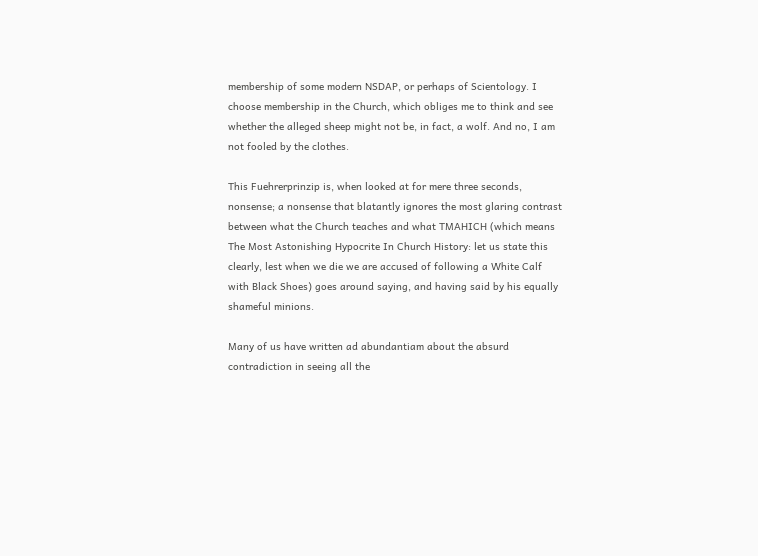membership of some modern NSDAP, or perhaps of Scientology. I choose membership in the Church, which obliges me to think and see whether the alleged sheep might not be, in fact, a wolf. And no, I am not fooled by the clothes.

This Fuehrerprinzip is, when looked at for mere three seconds, nonsense; a nonsense that blatantly ignores the most glaring contrast between what the Church teaches and what TMAHICH (which means The Most Astonishing Hypocrite In Church History: let us state this clearly, lest when we die we are accused of following a White Calf with Black Shoes) goes around saying, and having said by his equally shameful minions.

Many of us have written ad abundantiam about the absurd contradiction in seeing all the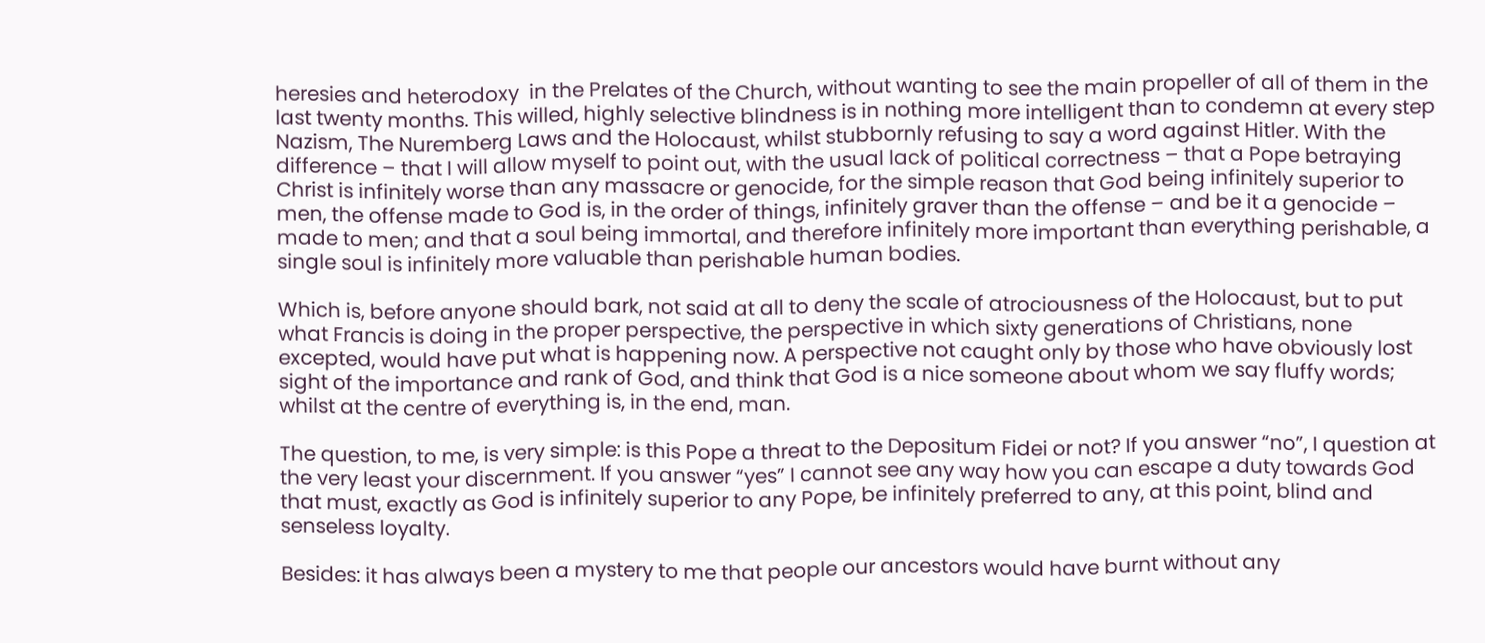heresies and heterodoxy  in the Prelates of the Church, without wanting to see the main propeller of all of them in the last twenty months. This willed, highly selective blindness is in nothing more intelligent than to condemn at every step Nazism, The Nuremberg Laws and the Holocaust, whilst stubbornly refusing to say a word against Hitler. With the difference – that I will allow myself to point out, with the usual lack of political correctness – that a Pope betraying Christ is infinitely worse than any massacre or genocide, for the simple reason that God being infinitely superior to men, the offense made to God is, in the order of things, infinitely graver than the offense – and be it a genocide – made to men; and that a soul being immortal, and therefore infinitely more important than everything perishable, a single soul is infinitely more valuable than perishable human bodies.

Which is, before anyone should bark, not said at all to deny the scale of atrociousness of the Holocaust, but to put what Francis is doing in the proper perspective, the perspective in which sixty generations of Christians, none excepted, would have put what is happening now. A perspective not caught only by those who have obviously lost sight of the importance and rank of God, and think that God is a nice someone about whom we say fluffy words; whilst at the centre of everything is, in the end, man.

The question, to me, is very simple: is this Pope a threat to the Depositum Fidei or not? If you answer “no”, I question at the very least your discernment. If you answer “yes” I cannot see any way how you can escape a duty towards God that must, exactly as God is infinitely superior to any Pope, be infinitely preferred to any, at this point, blind and senseless loyalty.

Besides: it has always been a mystery to me that people our ancestors would have burnt without any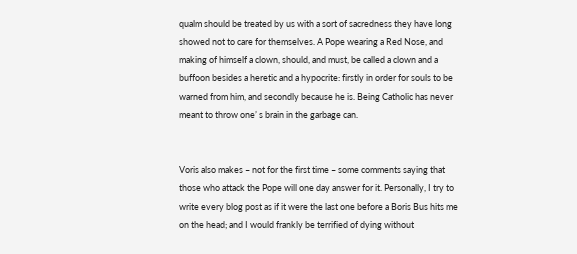qualm should be treated by us with a sort of sacredness they have long showed not to care for themselves. A Pope wearing a Red Nose, and making of himself a clown, should, and must, be called a clown and a buffoon besides a heretic and a hypocrite: firstly in order for souls to be warned from him, and secondly because he is. Being Catholic has never meant to throw one’ s brain in the garbage can.


Voris also makes – not for the first time – some comments saying that those who attack the Pope will one day answer for it. Personally, I try to write every blog post as if it were the last one before a Boris Bus hits me on the head; and I would frankly be terrified of dying without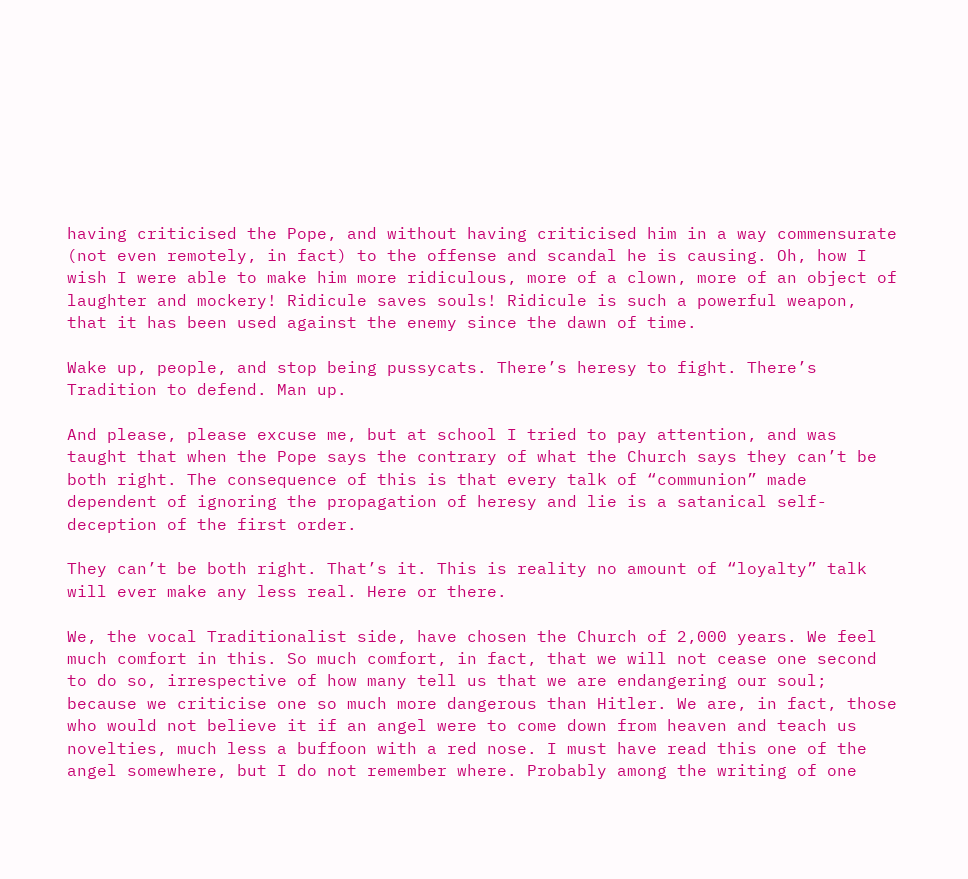having criticised the Pope, and without having criticised him in a way commensurate (not even remotely, in fact) to the offense and scandal he is causing. Oh, how I wish I were able to make him more ridiculous, more of a clown, more of an object of laughter and mockery! Ridicule saves souls! Ridicule is such a powerful weapon, that it has been used against the enemy since the dawn of time.

Wake up, people, and stop being pussycats. There’s heresy to fight. There’s Tradition to defend. Man up.

And please, please excuse me, but at school I tried to pay attention, and was taught that when the Pope says the contrary of what the Church says they can’t be both right. The consequence of this is that every talk of “communion” made dependent of ignoring the propagation of heresy and lie is a satanical self-deception of the first order.

They can’t be both right. That’s it. This is reality no amount of “loyalty” talk will ever make any less real. Here or there.

We, the vocal Traditionalist side, have chosen the Church of 2,000 years. We feel much comfort in this. So much comfort, in fact, that we will not cease one second to do so, irrespective of how many tell us that we are endangering our soul; because we criticise one so much more dangerous than Hitler. We are, in fact, those who would not believe it if an angel were to come down from heaven and teach us novelties, much less a buffoon with a red nose. I must have read this one of the angel somewhere, but I do not remember where. Probably among the writing of one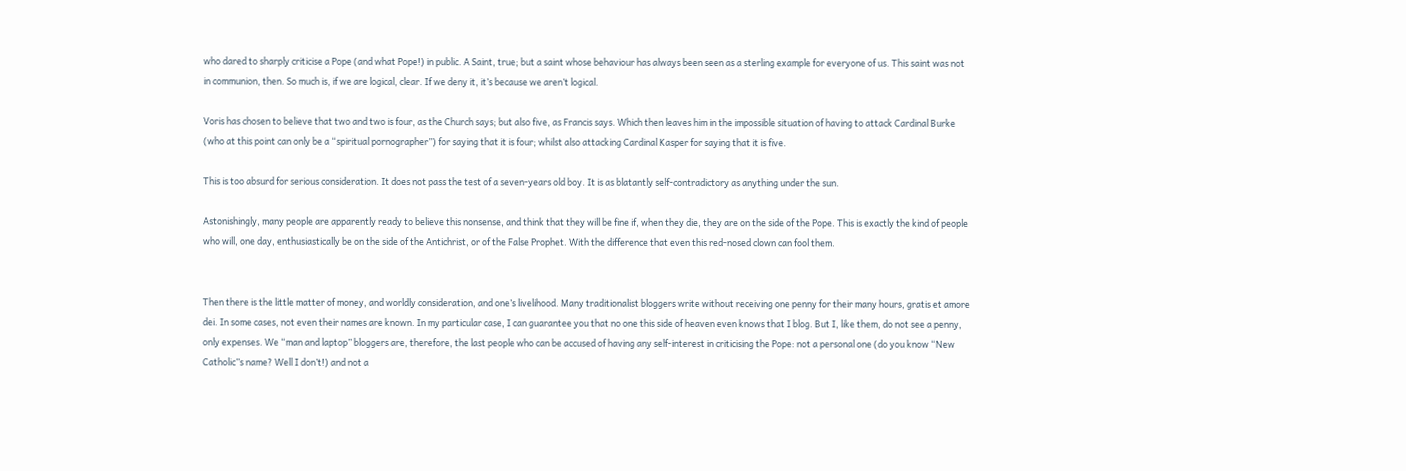who dared to sharply criticise a Pope (and what Pope!) in public. A Saint, true; but a saint whose behaviour has always been seen as a sterling example for everyone of us. This saint was not in communion, then. So much is, if we are logical, clear. If we deny it, it’s because we aren’t logical.

Voris has chosen to believe that two and two is four, as the Church says; but also five, as Francis says. Which then leaves him in the impossible situation of having to attack Cardinal Burke (who at this point can only be a “spiritual pornographer”) for saying that it is four; whilst also attacking Cardinal Kasper for saying that it is five.

This is too absurd for serious consideration. It does not pass the test of a seven-years old boy. It is as blatantly self-contradictory as anything under the sun.

Astonishingly, many people are apparently ready to believe this nonsense, and think that they will be fine if, when they die, they are on the side of the Pope. This is exactly the kind of people who will, one day, enthusiastically be on the side of the Antichrist, or of the False Prophet. With the difference that even this red-nosed clown can fool them.


Then there is the little matter of money, and worldly consideration, and one’s livelihood. Many traditionalist bloggers write without receiving one penny for their many hours, gratis et amore dei. In some cases, not even their names are known. In my particular case, I can guarantee you that no one this side of heaven even knows that I blog. But I, like them, do not see a penny, only expenses. We “man and laptop” bloggers are, therefore, the last people who can be accused of having any self-interest in criticising the Pope: not a personal one (do you know “New Catholic”s name? Well I don’t!) and not a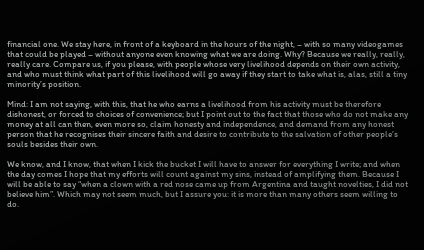financial one. We stay here, in front of a keyboard in the hours of the night, – with so many videogames that could be played – without anyone even knowing what we are doing. Why? Because we really, really, really care. Compare us, if you please, with people whose very livelihood depends on their own activity, and who must think what part of this livelihood will go away if they start to take what is, alas, still a tiny minority’s position.

Mind: I am not saying, with this, that he who earns a livelihood from his activity must be therefore dishonest, or forced to choices of convenience; but I point out to the fact that those who do not make any money at all can then, even more so, claim honesty and independence, and demand from any honest person that he recognises their sincere faith and desire to contribute to the salvation of other people’s souls besides their own.

We know, and I know, that when I kick the bucket I will have to answer for everything I write; and when the day comes I hope that my efforts will count against my sins, instead of amplifying them. Because I will be able to say “when a clown with a red nose came up from Argentina and taught novelties, I did not believe him”. Which may not seem much, but I assure you: it is more than many others seem willing to do.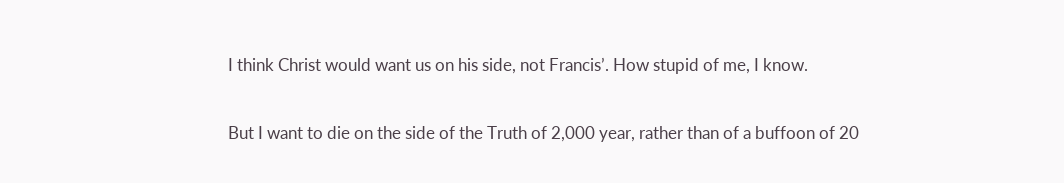I think Christ would want us on his side, not Francis’. How stupid of me, I know.

But I want to die on the side of the Truth of 2,000 year, rather than of a buffoon of 20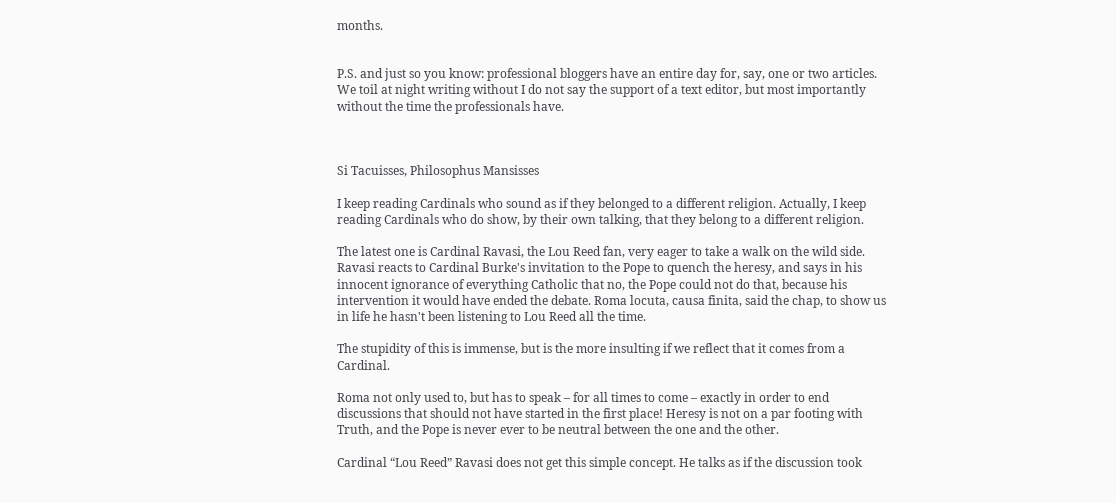months.


P.S. and just so you know: professional bloggers have an entire day for, say, one or two articles. We toil at night writing without I do not say the support of a text editor, but most importantly without the time the professionals have.



Si Tacuisses, Philosophus Mansisses

I keep reading Cardinals who sound as if they belonged to a different religion. Actually, I keep reading Cardinals who do show, by their own talking, that they belong to a different religion.

The latest one is Cardinal Ravasi, the Lou Reed fan, very eager to take a walk on the wild side. Ravasi reacts to Cardinal Burke's invitation to the Pope to quench the heresy, and says in his innocent ignorance of everything Catholic that no, the Pope could not do that, because his intervention it would have ended the debate. Roma locuta, causa finita, said the chap, to show us in life he hasn't been listening to Lou Reed all the time.

The stupidity of this is immense, but is the more insulting if we reflect that it comes from a Cardinal.

Roma not only used to, but has to speak – for all times to come – exactly in order to end discussions that should not have started in the first place! Heresy is not on a par footing with Truth, and the Pope is never ever to be neutral between the one and the other.

Cardinal “Lou Reed” Ravasi does not get this simple concept. He talks as if the discussion took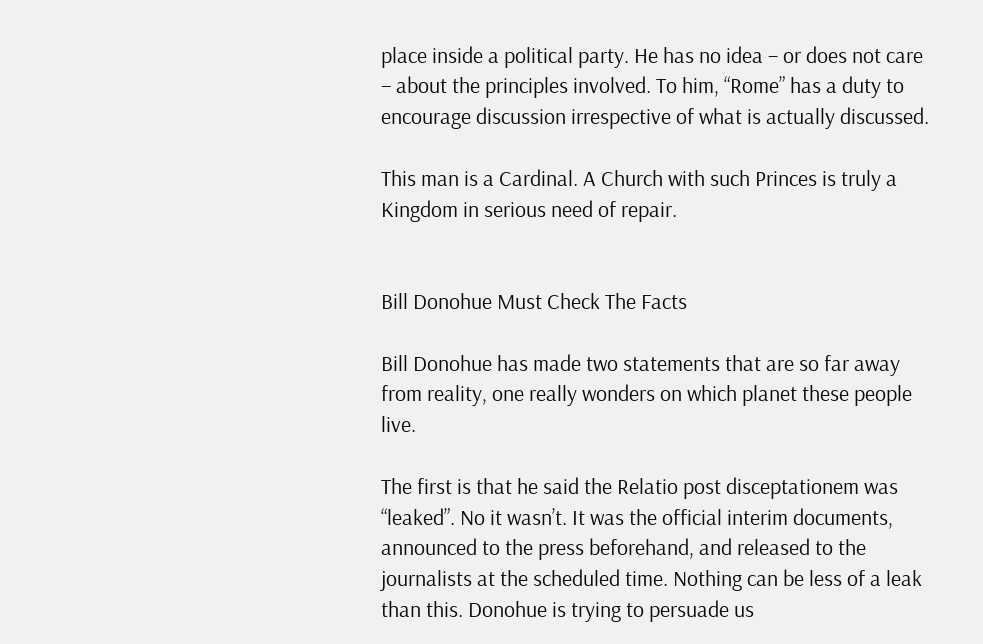place inside a political party. He has no idea – or does not care – about the principles involved. To him, “Rome” has a duty to encourage discussion irrespective of what is actually discussed.

This man is a Cardinal. A Church with such Princes is truly a Kingdom in serious need of repair.


Bill Donohue Must Check The Facts

Bill Donohue has made two statements that are so far away from reality, one really wonders on which planet these people live.

The first is that he said the Relatio post disceptationem was “leaked”. No it wasn’t. It was the official interim documents, announced to the press beforehand, and released to the journalists at the scheduled time. Nothing can be less of a leak than this. Donohue is trying to persuade us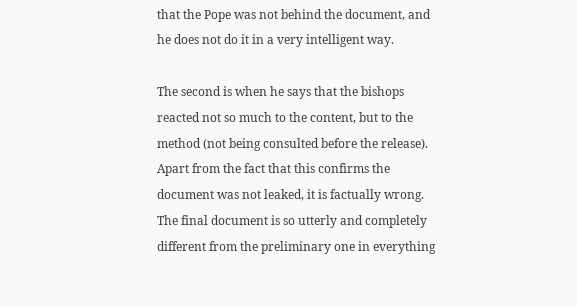that the Pope was not behind the document, and he does not do it in a very intelligent way.

The second is when he says that the bishops reacted not so much to the content, but to the method (not being consulted before the release). Apart from the fact that this confirms the document was not leaked, it is factually wrong. The final document is so utterly and completely different from the preliminary one in everything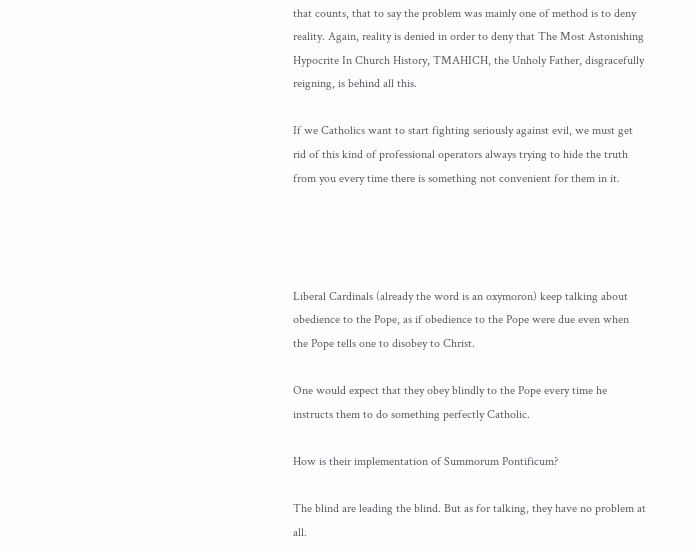that counts, that to say the problem was mainly one of method is to deny reality. Again, reality is denied in order to deny that The Most Astonishing Hypocrite In Church History, TMAHICH, the Unholy Father, disgracefully reigning, is behind all this.

If we Catholics want to start fighting seriously against evil, we must get rid of this kind of professional operators always trying to hide the truth from you every time there is something not convenient for them in it.




Liberal Cardinals (already the word is an oxymoron) keep talking about obedience to the Pope, as if obedience to the Pope were due even when the Pope tells one to disobey to Christ.

One would expect that they obey blindly to the Pope every time he instructs them to do something perfectly Catholic.

How is their implementation of Summorum Pontificum?

The blind are leading the blind. But as for talking, they have no problem at all.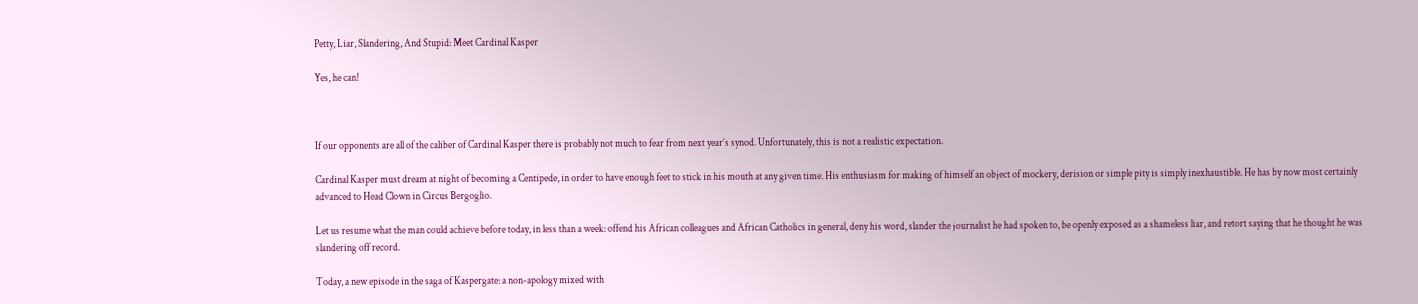Petty, Liar, Slandering, And Stupid: Meet Cardinal Kasper

Yes, he can!



If our opponents are all of the caliber of Cardinal Kasper there is probably not much to fear from next year’s synod. Unfortunately, this is not a realistic expectation.

Cardinal Kasper must dream at night of becoming a Centipede, in order to have enough feet to stick in his mouth at any given time. His enthusiasm for making of himself an object of mockery, derision or simple pity is simply inexhaustible. He has by now most certainly advanced to Head Clown in Circus Bergoglio.

Let us resume what the man could achieve before today, in less than a week: offend his African colleagues and African Catholics in general, deny his word, slander the journalist he had spoken to, be openly exposed as a shameless liar, and retort saying that he thought he was slandering off record.

Today, a new episode in the saga of Kaspergate: a non-apology mixed with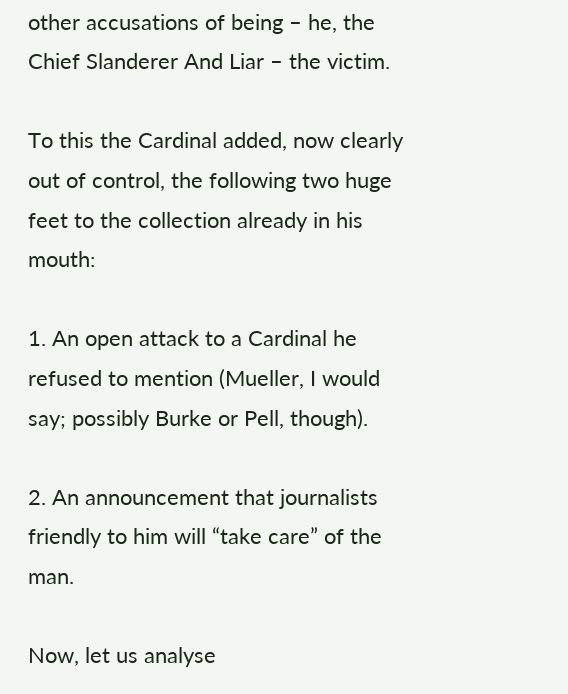other accusations of being – he, the Chief Slanderer And Liar – the victim.

To this the Cardinal added, now clearly out of control, the following two huge feet to the collection already in his mouth:

1. An open attack to a Cardinal he refused to mention (Mueller, I would say; possibly Burke or Pell, though).

2. An announcement that journalists friendly to him will “take care” of the man.

Now, let us analyse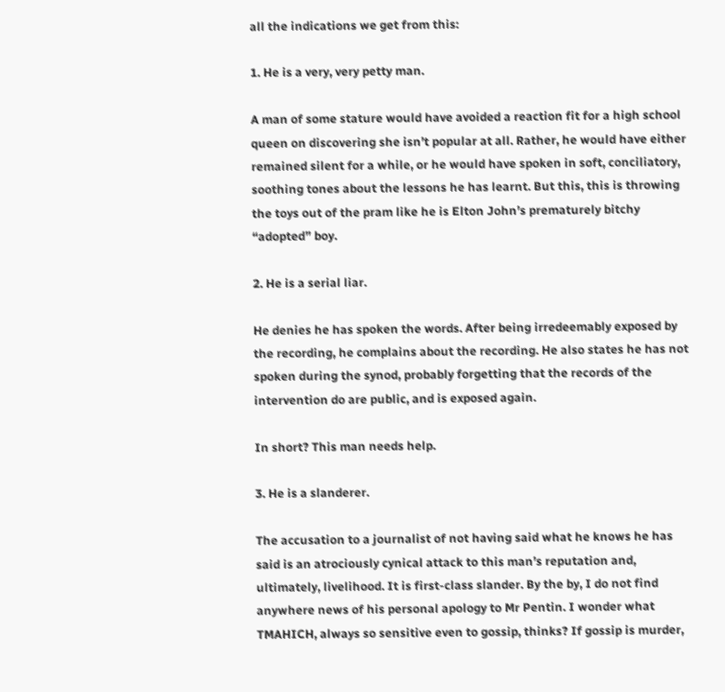all the indications we get from this:

1. He is a very, very petty man.

A man of some stature would have avoided a reaction fit for a high school queen on discovering she isn’t popular at all. Rather, he would have either remained silent for a while, or he would have spoken in soft, conciliatory, soothing tones about the lessons he has learnt. But this, this is throwing the toys out of the pram like he is Elton John’s prematurely bitchy “adopted” boy.

2. He is a serial liar.

He denies he has spoken the words. After being irredeemably exposed by the recording, he complains about the recording. He also states he has not spoken during the synod, probably forgetting that the records of the intervention do are public, and is exposed again.

In short? This man needs help.

3. He is a slanderer.

The accusation to a journalist of not having said what he knows he has said is an atrociously cynical attack to this man’s reputation and, ultimately, livelihood. It is first-class slander. By the by, I do not find anywhere news of his personal apology to Mr Pentin. I wonder what TMAHICH, always so sensitive even to gossip, thinks? If gossip is murder,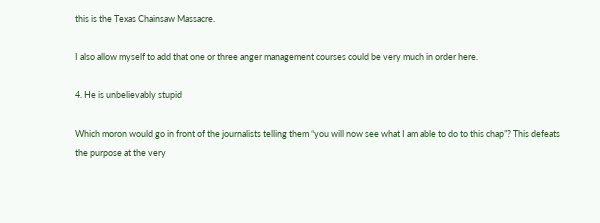this is the Texas Chainsaw Massacre.

I also allow myself to add that one or three anger management courses could be very much in order here.

4. He is unbelievably stupid

Which moron would go in front of the journalists telling them “you will now see what I am able to do to this chap”? This defeats the purpose at the very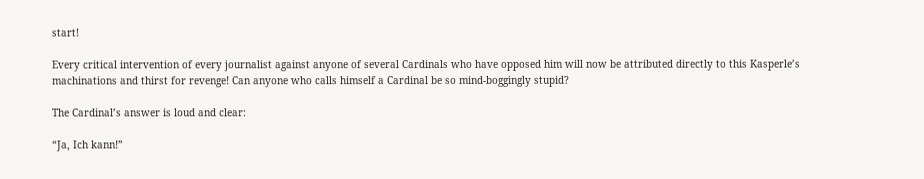start!

Every critical intervention of every journalist against anyone of several Cardinals who have opposed him will now be attributed directly to this Kasperle’s machinations and thirst for revenge! Can anyone who calls himself a Cardinal be so mind-boggingly stupid?

The Cardinal’s answer is loud and clear:

“Ja, Ich kann!”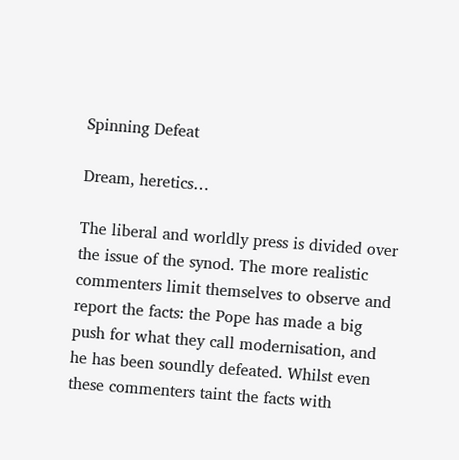Spinning Defeat

Dream, heretics…

The liberal and worldly press is divided over the issue of the synod. The more realistic commenters limit themselves to observe and report the facts: the Pope has made a big push for what they call modernisation, and he has been soundly defeated. Whilst even these commenters taint the facts with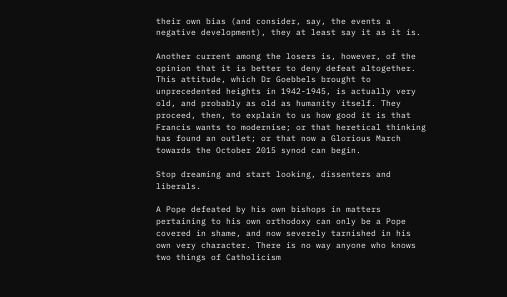their own bias (and consider, say, the events a negative development), they at least say it as it is.

Another current among the losers is, however, of the opinion that it is better to deny defeat altogether. This attitude, which Dr Goebbels brought to unprecedented heights in 1942-1945, is actually very old, and probably as old as humanity itself. They proceed, then, to explain to us how good it is that Francis wants to modernise; or that heretical thinking has found an outlet; or that now a Glorious March towards the October 2015 synod can begin.

Stop dreaming and start looking, dissenters and liberals.

A Pope defeated by his own bishops in matters pertaining to his own orthodoxy can only be a Pope covered in shame, and now severely tarnished in his own very character. There is no way anyone who knows two things of Catholicism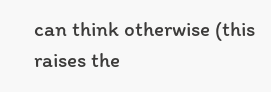can think otherwise (this raises the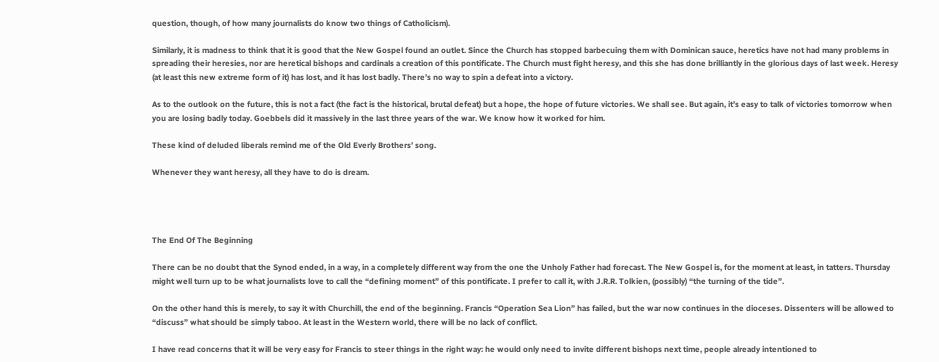question, though, of how many journalists do know two things of Catholicism).

Similarly, it is madness to think that it is good that the New Gospel found an outlet. Since the Church has stopped barbecuing them with Dominican sauce, heretics have not had many problems in spreading their heresies, nor are heretical bishops and cardinals a creation of this pontificate. The Church must fight heresy, and this she has done brilliantly in the glorious days of last week. Heresy (at least this new extreme form of it) has lost, and it has lost badly. There’s no way to spin a defeat into a victory.

As to the outlook on the future, this is not a fact (the fact is the historical, brutal defeat) but a hope, the hope of future victories. We shall see. But again, it’s easy to talk of victories tomorrow when you are losing badly today. Goebbels did it massively in the last three years of the war. We know how it worked for him.

These kind of deluded liberals remind me of the Old Everly Brothers’ song.

Whenever they want heresy, all they have to do is dream.




The End Of The Beginning

There can be no doubt that the Synod ended, in a way, in a completely different way from the one the Unholy Father had forecast. The New Gospel is, for the moment at least, in tatters. Thursday might well turn up to be what journalists love to call the “defining moment” of this pontificate. I prefer to call it, with J.R.R. Tolkien, (possibly) “the turning of the tide”.

On the other hand this is merely, to say it with Churchill, the end of the beginning. Francis “Operation Sea Lion” has failed, but the war now continues in the dioceses. Dissenters will be allowed to “discuss” what should be simply taboo. At least in the Western world, there will be no lack of conflict.

I have read concerns that it will be very easy for Francis to steer things in the right way: he would only need to invite different bishops next time, people already intentioned to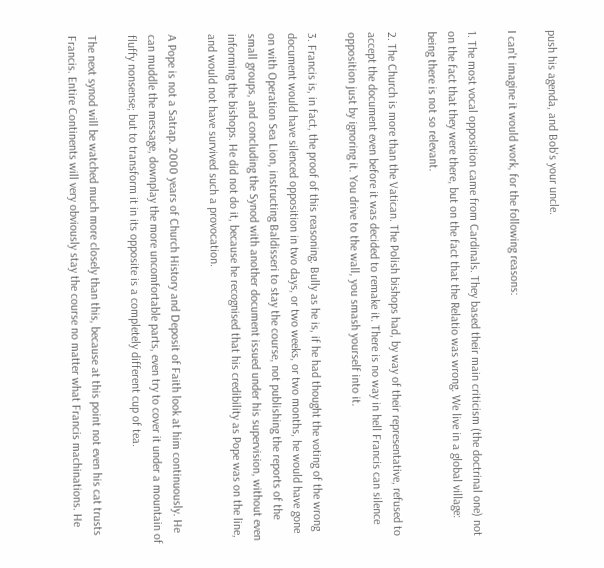push his agenda, and Bob's your uncle.

I can't imagine it would work, for the following reasons:

1. The most vocal opposition came from Cardinals. They based their main criticism (the doctrinal one) not on the fact that they were there, but on the fact that the Relatio was wrong. We live in a global village: being there is not so relevant.

2. The Church is more than the Vatican. The Polish bishops had, by way of their representative, refused to accept the document even before it was decided to remake it. There is no way in hell Francis can silence opposition just by ignoring it. You drive to the wall, you smash yourself into it.

3. Francis is, in fact, the proof of this reasoning. Bully as he is, if he had thought the voting of the wrong document would have silenced opposition in two days, or two weeks, or two months, he would have gone on with Operation Sea Lion, instructing Baldisseri to stay the course, not publishing the reports of the small groups, and concluding the Synod with another document issued under his supervision, without even informing the bishops. He did not do it, because he recognised that his credibility as Pope was on the line, and would not have survived such a provocation.

A Pope is not a Satrap. 2000 years of Church History and Deposit of Faith look at him continuously. He can muddle the message, downplay the more uncomfortable parts, even try to cover it under a mountain of fluffy nonsense; but to transform it in its opposite is a completely different cup of tea.

The next synod will be watched much more closely than this, because at this point not even his cat trusts Francis. Entire Continents will very obviously stay the course no matter what Francis machinations. He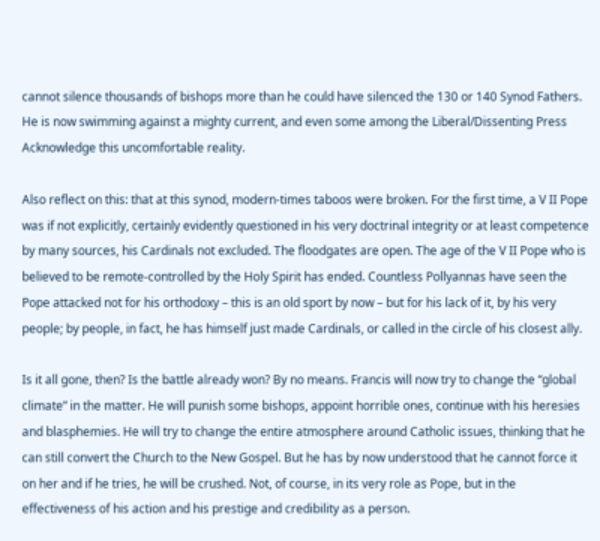cannot silence thousands of bishops more than he could have silenced the 130 or 140 Synod Fathers. He is now swimming against a mighty current, and even some among the Liberal/Dissenting Press Acknowledge this uncomfortable reality.

Also reflect on this: that at this synod, modern-times taboos were broken. For the first time, a V II Pope was if not explicitly, certainly evidently questioned in his very doctrinal integrity or at least competence by many sources, his Cardinals not excluded. The floodgates are open. The age of the V II Pope who is believed to be remote-controlled by the Holy Spirit has ended. Countless Pollyannas have seen the Pope attacked not for his orthodoxy – this is an old sport by now – but for his lack of it, by his very people; by people, in fact, he has himself just made Cardinals, or called in the circle of his closest ally.

Is it all gone, then? Is the battle already won? By no means. Francis will now try to change the “global climate” in the matter. He will punish some bishops, appoint horrible ones, continue with his heresies and blasphemies. He will try to change the entire atmosphere around Catholic issues, thinking that he can still convert the Church to the New Gospel. But he has by now understood that he cannot force it on her and if he tries, he will be crushed. Not, of course, in its very role as Pope, but in the effectiveness of his action and his prestige and credibility as a person.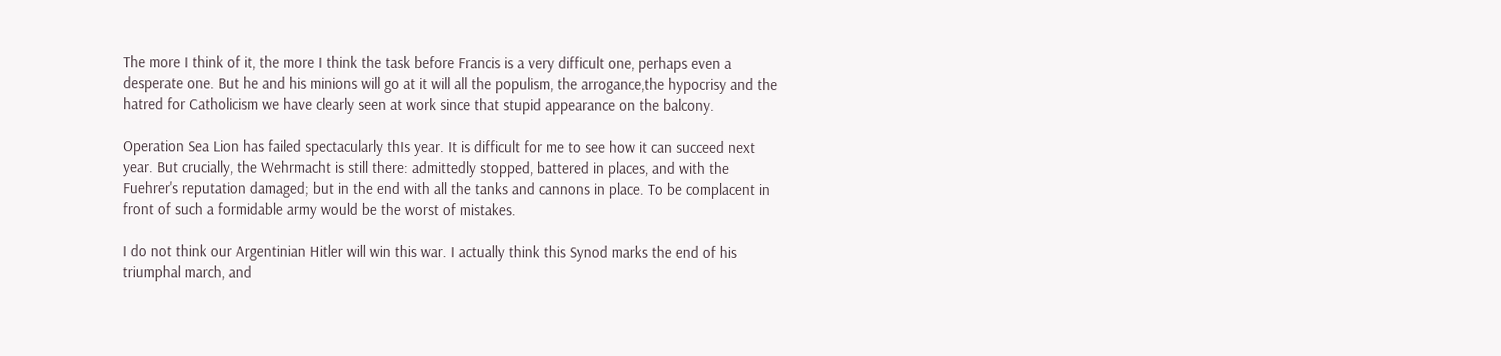The more I think of it, the more I think the task before Francis is a very difficult one, perhaps even a desperate one. But he and his minions will go at it will all the populism, the arrogance,the hypocrisy and the hatred for Catholicism we have clearly seen at work since that stupid appearance on the balcony.

Operation Sea Lion has failed spectacularly thIs year. It is difficult for me to see how it can succeed next year. But crucially, the Wehrmacht is still there: admittedly stopped, battered in places, and with the Fuehrer's reputation damaged; but in the end with all the tanks and cannons in place. To be complacent in front of such a formidable army would be the worst of mistakes.

I do not think our Argentinian Hitler will win this war. I actually think this Synod marks the end of his triumphal march, and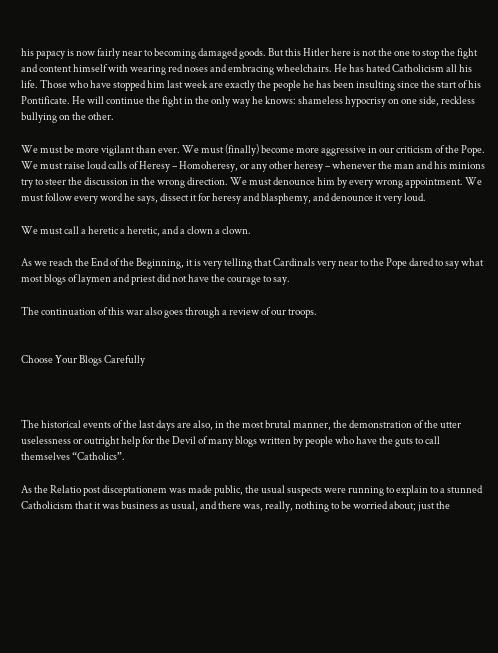his papacy is now fairly near to becoming damaged goods. But this Hitler here is not the one to stop the fight and content himself with wearing red noses and embracing wheelchairs. He has hated Catholicism all his life. Those who have stopped him last week are exactly the people he has been insulting since the start of his Pontificate. He will continue the fight in the only way he knows: shameless hypocrisy on one side, reckless bullying on the other.

We must be more vigilant than ever. We must (finally) become more aggressive in our criticism of the Pope. We must raise loud calls of Heresy – Homoheresy, or any other heresy – whenever the man and his minions try to steer the discussion in the wrong direction. We must denounce him by every wrong appointment. We must follow every word he says, dissect it for heresy and blasphemy, and denounce it very loud.

We must call a heretic a heretic, and a clown a clown.

As we reach the End of the Beginning, it is very telling that Cardinals very near to the Pope dared to say what most blogs of laymen and priest did not have the courage to say.

The continuation of this war also goes through a review of our troops.


Choose Your Blogs Carefully



The historical events of the last days are also, in the most brutal manner, the demonstration of the utter uselessness or outright help for the Devil of many blogs written by people who have the guts to call themselves “Catholics”.

As the Relatio post disceptationem was made public, the usual suspects were running to explain to a stunned Catholicism that it was business as usual, and there was, really, nothing to be worried about; just the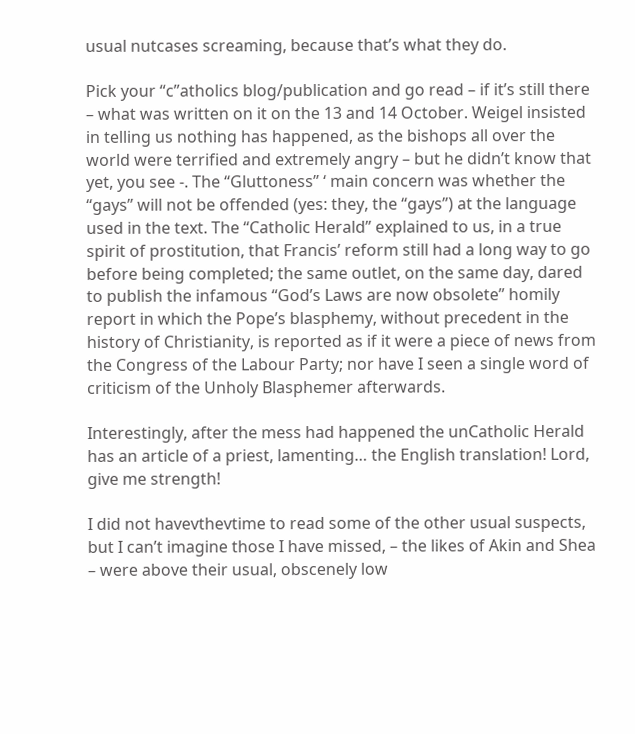usual nutcases screaming, because that’s what they do.

Pick your “c”atholics blog/publication and go read – if it’s still there – what was written on it on the 13 and 14 October. Weigel insisted in telling us nothing has happened, as the bishops all over the world were terrified and extremely angry – but he didn’t know that yet, you see -. The “Gluttoness” ‘ main concern was whether the “gays” will not be offended (yes: they, the “gays”) at the language used in the text. The “Catholic Herald” explained to us, in a true spirit of prostitution, that Francis’ reform still had a long way to go before being completed; the same outlet, on the same day, dared to publish the infamous “God’s Laws are now obsolete” homily report in which the Pope’s blasphemy, without precedent in the history of Christianity, is reported as if it were a piece of news from the Congress of the Labour Party; nor have I seen a single word of criticism of the Unholy Blasphemer afterwards.

Interestingly, after the mess had happened the unCatholic Herald has an article of a priest, lamenting… the English translation! Lord, give me strength!

I did not havevthevtime to read some of the other usual suspects, but I can’t imagine those I have missed, – the likes of Akin and Shea – were above their usual, obscenely low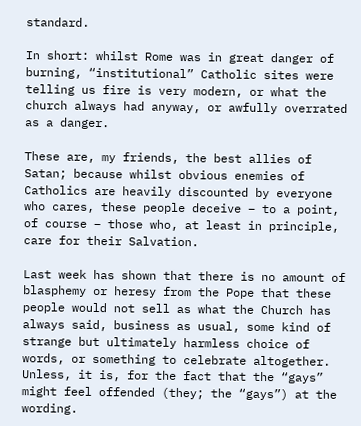standard.

In short: whilst Rome was in great danger of burning, “institutional” Catholic sites were telling us fire is very modern, or what the church always had anyway, or awfully overrated as a danger.

These are, my friends, the best allies of Satan; because whilst obvious enemies of Catholics are heavily discounted by everyone who cares, these people deceive – to a point, of course – those who, at least in principle, care for their Salvation.

Last week has shown that there is no amount of blasphemy or heresy from the Pope that these people would not sell as what the Church has always said, business as usual, some kind of strange but ultimately harmless choice of words, or something to celebrate altogether. Unless, it is, for the fact that the “gays” might feel offended (they; the “gays”) at the wording.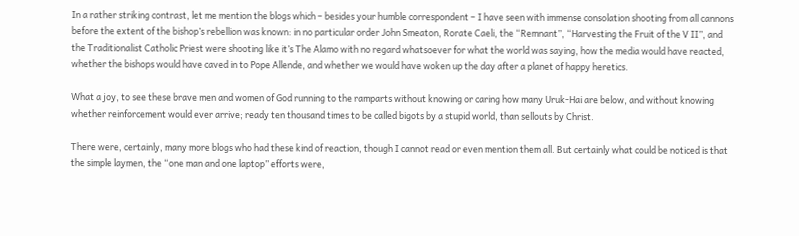In a rather striking contrast, let me mention the blogs which – besides your humble correspondent – I have seen with immense consolation shooting from all cannons before the extent of the bishop’s rebellion was known: in no particular order John Smeaton, Rorate Caeli, the “Remnant”, “Harvesting the Fruit of the V II”, and the Traditionalist Catholic Priest were shooting like it’s The Alamo with no regard whatsoever for what the world was saying, how the media would have reacted, whether the bishops would have caved in to Pope Allende, and whether we would have woken up the day after a planet of happy heretics.

What a joy, to see these brave men and women of God running to the ramparts without knowing or caring how many Uruk-Hai are below, and without knowing whether reinforcement would ever arrive; ready ten thousand times to be called bigots by a stupid world, than sellouts by Christ.

There were, certainly, many more blogs who had these kind of reaction, though I cannot read or even mention them all. But certainly what could be noticed is that the simple laymen, the “one man and one laptop” efforts were,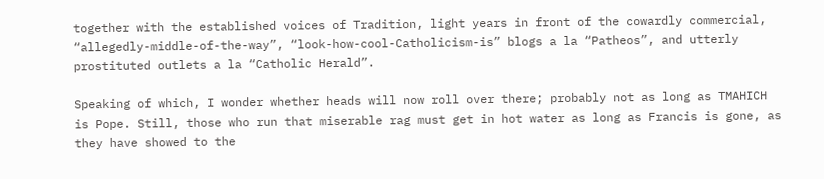together with the established voices of Tradition, light years in front of the cowardly commercial, “allegedly-middle-of-the-way”, “look-how-cool-Catholicism-is” blogs a la “Patheos”, and utterly prostituted outlets a la “Catholic Herald”.

Speaking of which, I wonder whether heads will now roll over there; probably not as long as TMAHICH is Pope. Still, those who run that miserable rag must get in hot water as long as Francis is gone, as they have showed to the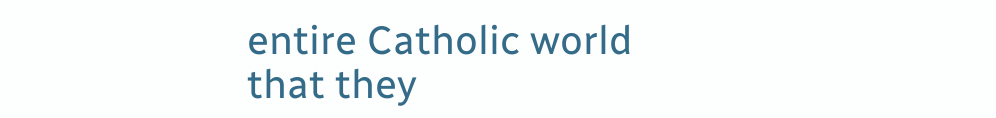entire Catholic world that they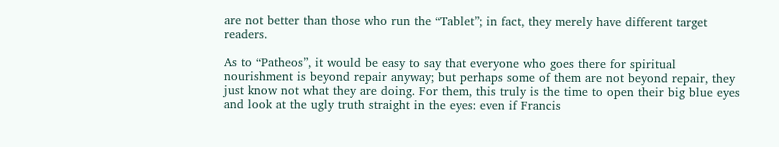are not better than those who run the “Tablet”; in fact, they merely have different target readers.

As to “Patheos”, it would be easy to say that everyone who goes there for spiritual nourishment is beyond repair anyway; but perhaps some of them are not beyond repair, they just know not what they are doing. For them, this truly is the time to open their big blue eyes and look at the ugly truth straight in the eyes: even if Francis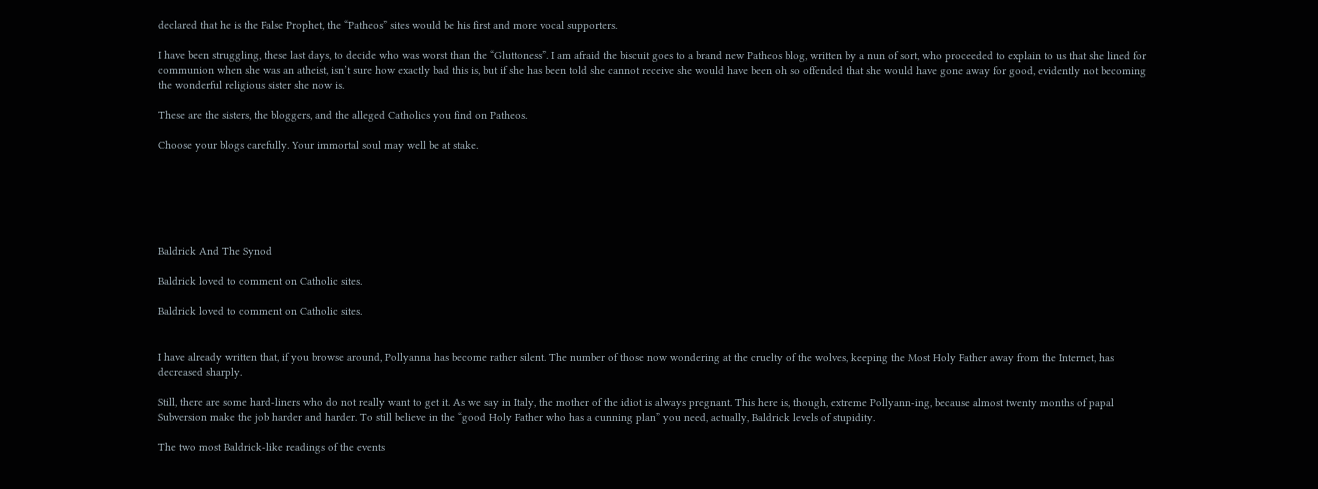declared that he is the False Prophet, the “Patheos” sites would be his first and more vocal supporters.

I have been struggling, these last days, to decide who was worst than the “Gluttoness”. I am afraid the biscuit goes to a brand new Patheos blog, written by a nun of sort, who proceeded to explain to us that she lined for communion when she was an atheist, isn’t sure how exactly bad this is, but if she has been told she cannot receive she would have been oh so offended that she would have gone away for good, evidently not becoming the wonderful religious sister she now is.

These are the sisters, the bloggers, and the alleged Catholics you find on Patheos.

Choose your blogs carefully. Your immortal soul may well be at stake.






Baldrick And The Synod

Baldrick loved to comment on Catholic sites.

Baldrick loved to comment on Catholic sites.


I have already written that, if you browse around, Pollyanna has become rather silent. The number of those now wondering at the cruelty of the wolves, keeping the Most Holy Father away from the Internet, has decreased sharply.

Still, there are some hard-liners who do not really want to get it. As we say in Italy, the mother of the idiot is always pregnant. This here is, though, extreme Pollyann-ing, because almost twenty months of papal Subversion make the job harder and harder. To still believe in the “good Holy Father who has a cunning plan” you need, actually, Baldrick levels of stupidity.

The two most Baldrick-like readings of the events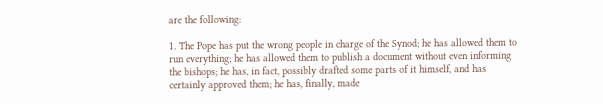are the following:

1. The Pope has put the wrong people in charge of the Synod; he has allowed them to run everything; he has allowed them to publish a document without even informing the bishops; he has, in fact, possibly drafted some parts of it himself, and has certainly approved them; he has, finally, made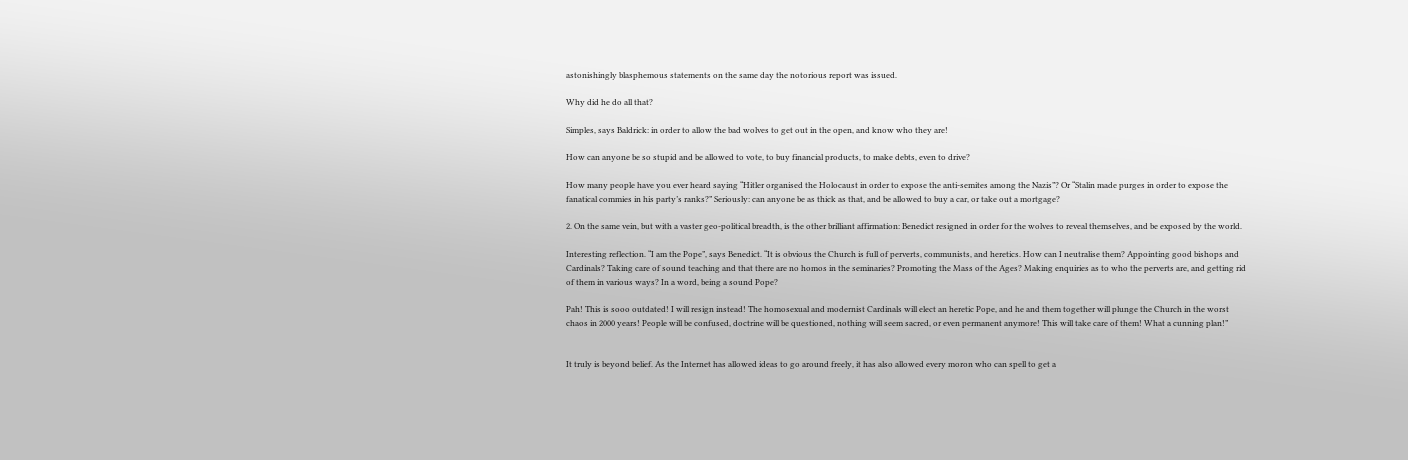astonishingly blasphemous statements on the same day the notorious report was issued.

Why did he do all that?

Simples, says Baldrick: in order to allow the bad wolves to get out in the open, and know who they are!

How can anyone be so stupid and be allowed to vote, to buy financial products, to make debts, even to drive?

How many people have you ever heard saying “Hitler organised the Holocaust in order to expose the anti-semites among the Nazis”? Or “Stalin made purges in order to expose the fanatical commies in his party’s ranks?” Seriously: can anyone be as thick as that, and be allowed to buy a car, or take out a mortgage?

2. On the same vein, but with a vaster geo-political breadth, is the other brilliant affirmation: Benedict resigned in order for the wolves to reveal themselves, and be exposed by the world.

Interesting reflection. “I am the Pope”, says Benedict. “It is obvious the Church is full of perverts, communists, and heretics. How can I neutralise them? Appointing good bishops and Cardinals? Taking care of sound teaching and that there are no homos in the seminaries? Promoting the Mass of the Ages? Making enquiries as to who the perverts are, and getting rid of them in various ways? In a word, being a sound Pope?

Pah! This is sooo outdated! I will resign instead! The homosexual and modernist Cardinals will elect an heretic Pope, and he and them together will plunge the Church in the worst chaos in 2000 years! People will be confused, doctrine will be questioned, nothing will seem sacred, or even permanent anymore! This will take care of them! What a cunning plan!”


It truly is beyond belief. As the Internet has allowed ideas to go around freely, it has also allowed every moron who can spell to get a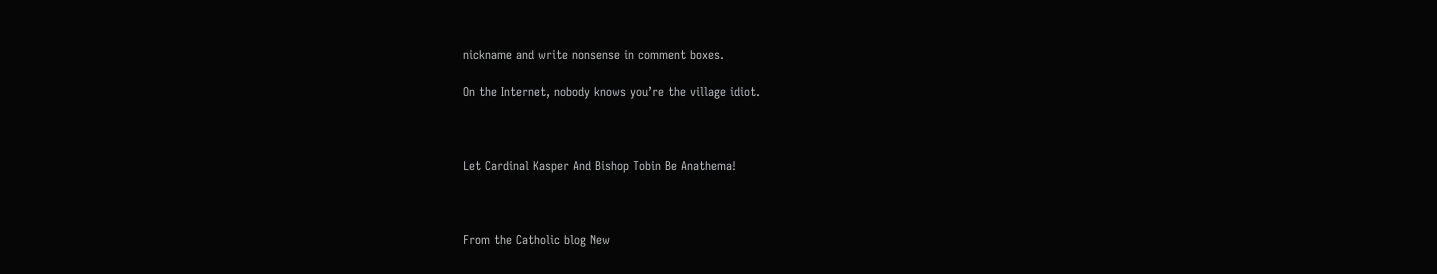nickname and write nonsense in comment boxes.

On the Internet, nobody knows you’re the village idiot.



Let Cardinal Kasper And Bishop Tobin Be Anathema!



From the Catholic blog New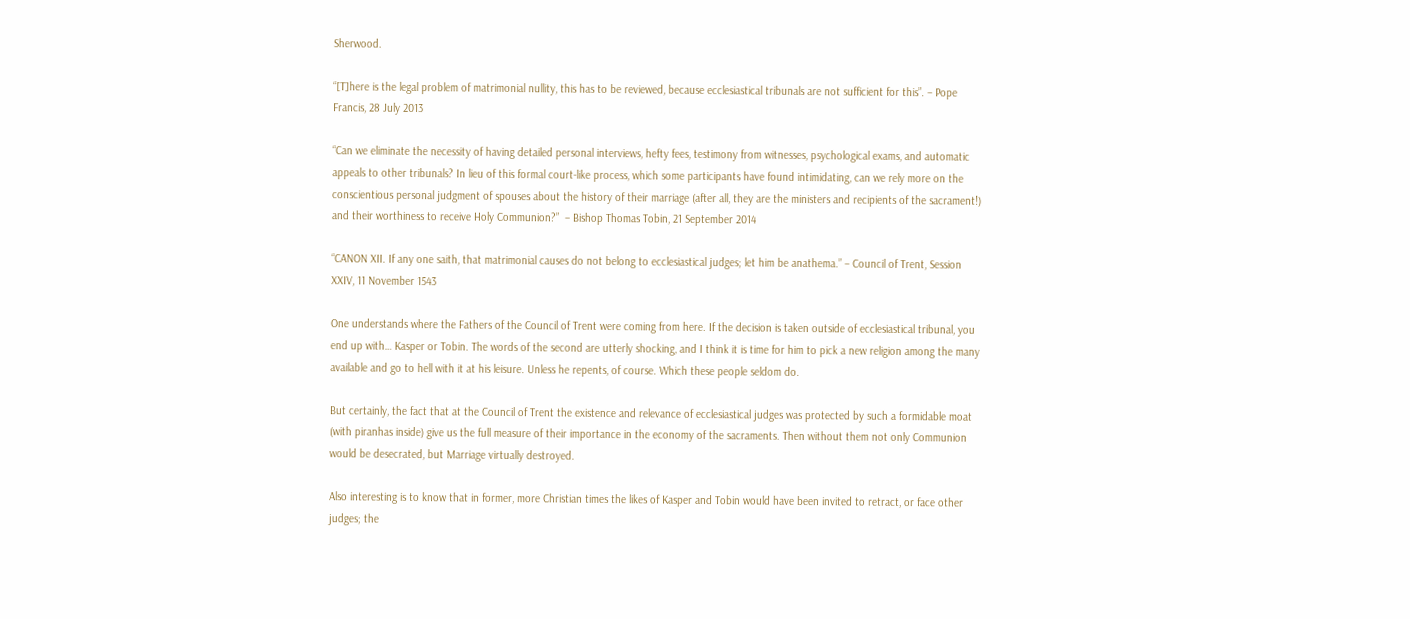Sherwood.

“[T]here is the legal problem of matrimonial nullity, this has to be reviewed, because ecclesiastical tribunals are not sufficient for this”. – Pope Francis, 28 July 2013

“Can we eliminate the necessity of having detailed personal interviews, hefty fees, testimony from witnesses, psychological exams, and automatic appeals to other tribunals? In lieu of this formal court-like process, which some participants have found intimidating, can we rely more on the conscientious personal judgment of spouses about the history of their marriage (after all, they are the ministers and recipients of the sacrament!) and their worthiness to receive Holy Communion?”  – Bishop Thomas Tobin, 21 September 2014

“CANON XII. If any one saith, that matrimonial causes do not belong to ecclesiastical judges; let him be anathema.” – Council of Trent, Session XXIV, 11 November 1543

One understands where the Fathers of the Council of Trent were coming from here. If the decision is taken outside of ecclesiastical tribunal, you end up with… Kasper or Tobin. The words of the second are utterly shocking, and I think it is time for him to pick a new religion among the many available and go to hell with it at his leisure. Unless he repents, of course. Which these people seldom do.

But certainly, the fact that at the Council of Trent the existence and relevance of ecclesiastical judges was protected by such a formidable moat (with piranhas inside) give us the full measure of their importance in the economy of the sacraments. Then without them not only Communion would be desecrated, but Marriage virtually destroyed.

Also interesting is to know that in former, more Christian times the likes of Kasper and Tobin would have been invited to retract, or face other judges; the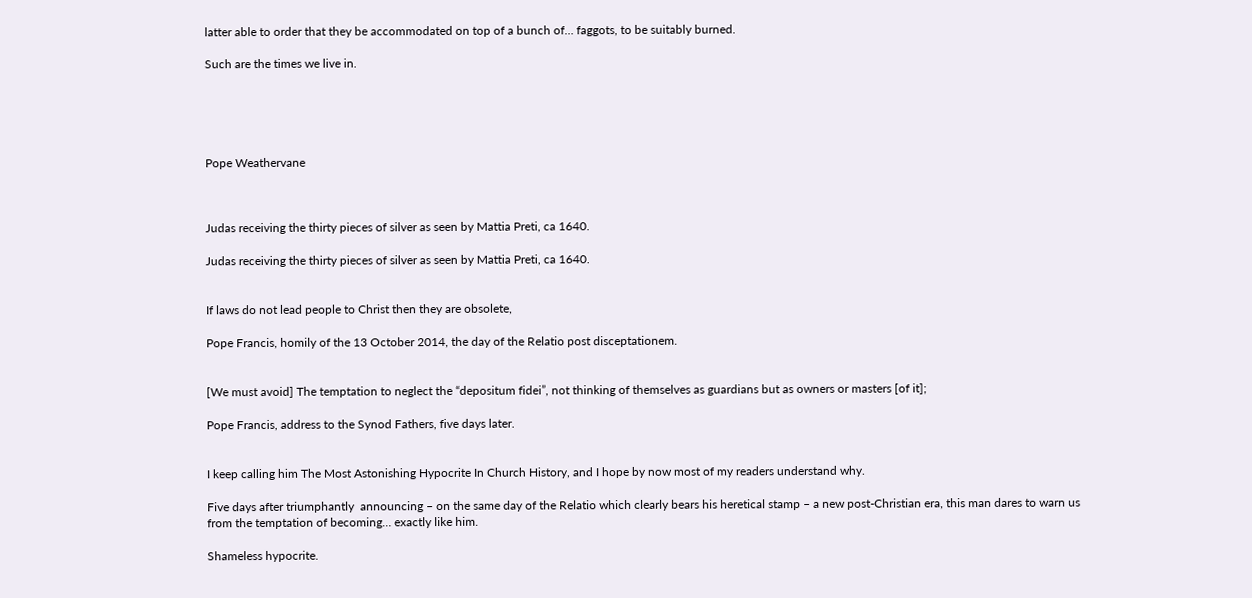latter able to order that they be accommodated on top of a bunch of… faggots, to be suitably burned.

Such are the times we live in.





Pope Weathervane



Judas receiving the thirty pieces of silver as seen by Mattia Preti, ca 1640.

Judas receiving the thirty pieces of silver as seen by Mattia Preti, ca 1640.


If laws do not lead people to Christ then they are obsolete,

Pope Francis, homily of the 13 October 2014, the day of the Relatio post disceptationem.


[We must avoid] The temptation to neglect the “depositum fidei”, not thinking of themselves as guardians but as owners or masters [of it];

Pope Francis, address to the Synod Fathers, five days later.


I keep calling him The Most Astonishing Hypocrite In Church History, and I hope by now most of my readers understand why.

Five days after triumphantly  announcing – on the same day of the Relatio which clearly bears his heretical stamp – a new post-Christian era, this man dares to warn us from the temptation of becoming… exactly like him.

Shameless hypocrite.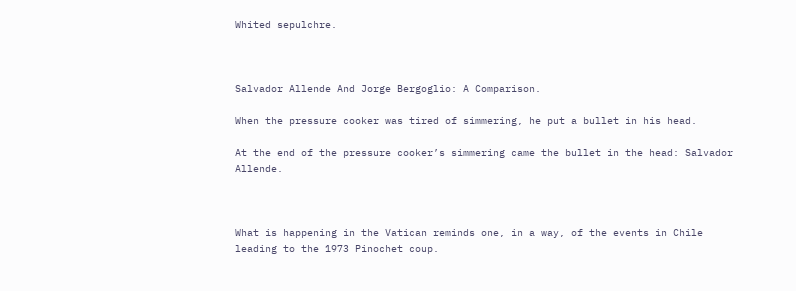Whited sepulchre.



Salvador Allende And Jorge Bergoglio: A Comparison.

When the pressure cooker was tired of simmering, he put a bullet in his head.

At the end of the pressure cooker’s simmering came the bullet in the head: Salvador Allende.



What is happening in the Vatican reminds one, in a way, of the events in Chile leading to the 1973 Pinochet coup.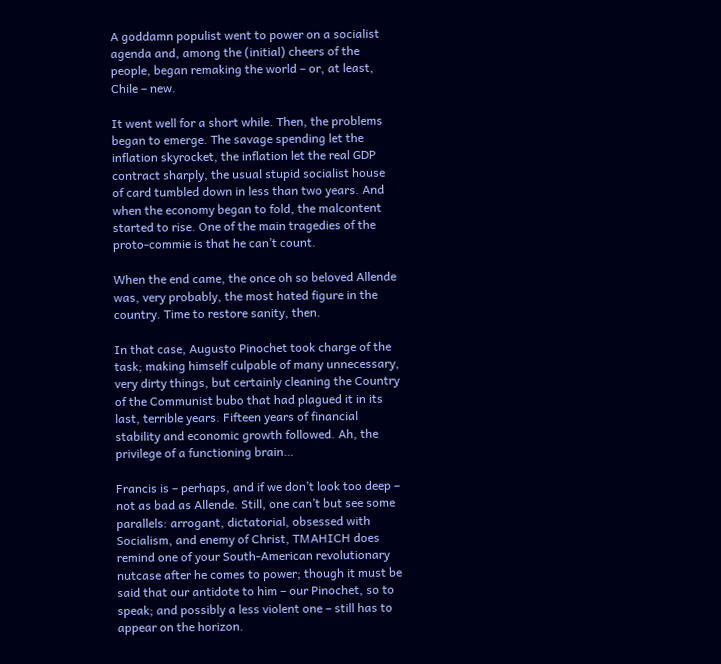A goddamn populist went to power on a socialist agenda and, among the (initial) cheers of the people, began remaking the world – or, at least, Chile – new.

It went well for a short while. Then, the problems began to emerge. The savage spending let the inflation skyrocket, the inflation let the real GDP contract sharply, the usual stupid socialist house of card tumbled down in less than two years. And when the economy began to fold, the malcontent started to rise. One of the main tragedies of the proto-commie is that he can’t count.

When the end came, the once oh so beloved Allende was, very probably, the most hated figure in the country. Time to restore sanity, then.

In that case, Augusto Pinochet took charge of the task; making himself culpable of many unnecessary, very dirty things, but certainly cleaning the Country of the Communist bubo that had plagued it in its last, terrible years. Fifteen years of financial stability and economic growth followed. Ah, the privilege of a functioning brain…

Francis is – perhaps, and if we don’t look too deep – not as bad as Allende. Still, one can’t but see some parallels: arrogant, dictatorial, obsessed with Socialism, and enemy of Christ, TMAHICH does remind one of your South-American revolutionary nutcase after he comes to power; though it must be said that our antidote to him – our Pinochet, so to speak; and possibly a less violent one – still has to appear on the horizon.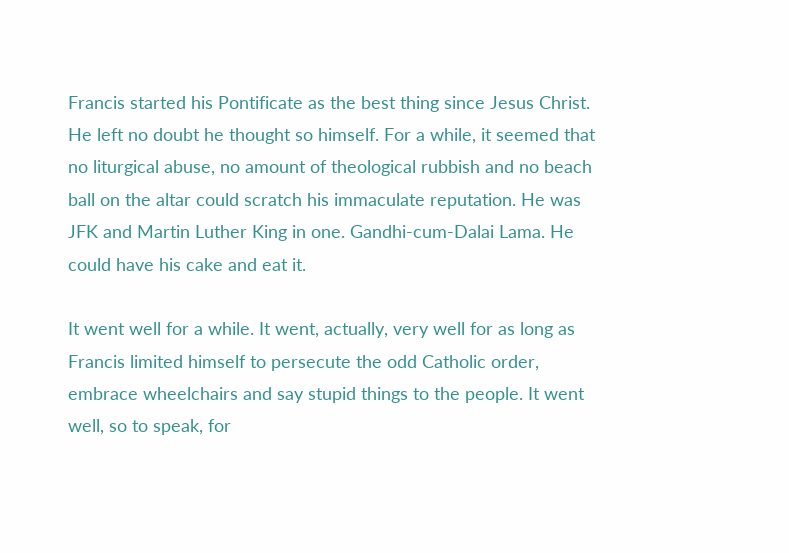Francis started his Pontificate as the best thing since Jesus Christ. He left no doubt he thought so himself. For a while, it seemed that no liturgical abuse, no amount of theological rubbish and no beach ball on the altar could scratch his immaculate reputation. He was JFK and Martin Luther King in one. Gandhi-cum-Dalai Lama. He could have his cake and eat it.

It went well for a while. It went, actually, very well for as long as Francis limited himself to persecute the odd Catholic order, embrace wheelchairs and say stupid things to the people. It went well, so to speak, for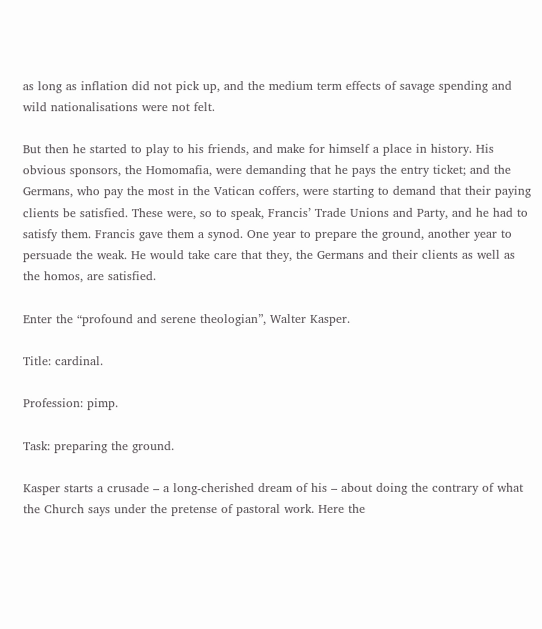as long as inflation did not pick up, and the medium term effects of savage spending and wild nationalisations were not felt.

But then he started to play to his friends, and make for himself a place in history. His obvious sponsors, the Homomafia, were demanding that he pays the entry ticket; and the Germans, who pay the most in the Vatican coffers, were starting to demand that their paying clients be satisfied. These were, so to speak, Francis’ Trade Unions and Party, and he had to satisfy them. Francis gave them a synod. One year to prepare the ground, another year to persuade the weak. He would take care that they, the Germans and their clients as well as the homos, are satisfied.

Enter the “profound and serene theologian”, Walter Kasper.

Title: cardinal.

Profession: pimp.

Task: preparing the ground.

Kasper starts a crusade – a long-cherished dream of his – about doing the contrary of what the Church says under the pretense of pastoral work. Here the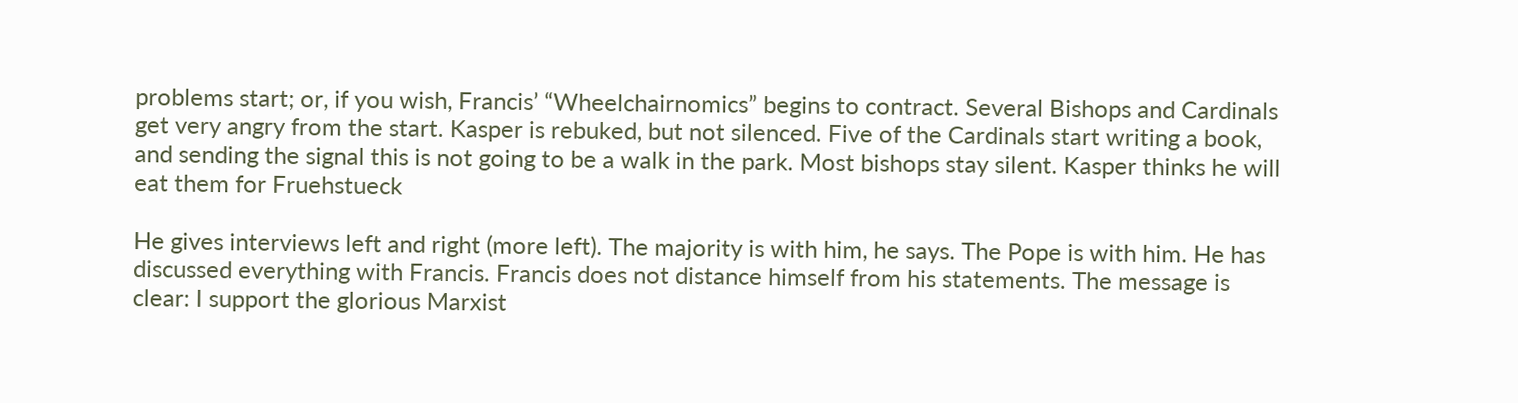problems start; or, if you wish, Francis’ “Wheelchairnomics” begins to contract. Several Bishops and Cardinals get very angry from the start. Kasper is rebuked, but not silenced. Five of the Cardinals start writing a book, and sending the signal this is not going to be a walk in the park. Most bishops stay silent. Kasper thinks he will eat them for Fruehstueck

He gives interviews left and right (more left). The majority is with him, he says. The Pope is with him. He has discussed everything with Francis. Francis does not distance himself from his statements. The message is clear: I support the glorious Marxist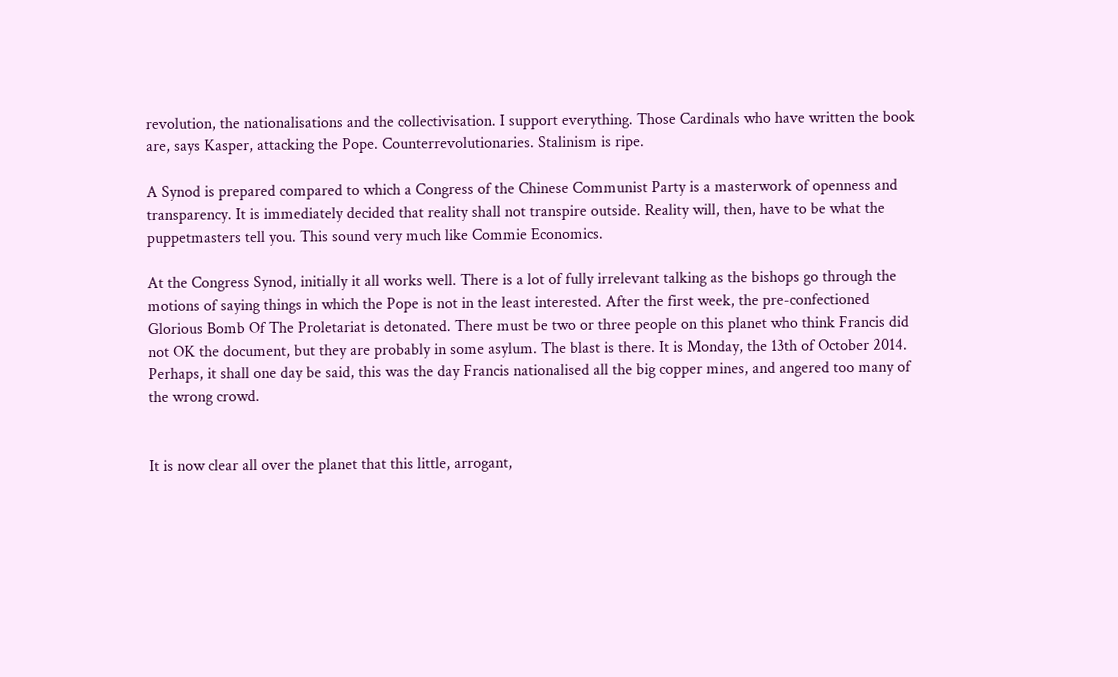revolution, the nationalisations and the collectivisation. I support everything. Those Cardinals who have written the book are, says Kasper, attacking the Pope. Counterrevolutionaries. Stalinism is ripe.

A Synod is prepared compared to which a Congress of the Chinese Communist Party is a masterwork of openness and transparency. It is immediately decided that reality shall not transpire outside. Reality will, then, have to be what the puppetmasters tell you. This sound very much like Commie Economics.

At the Congress Synod, initially it all works well. There is a lot of fully irrelevant talking as the bishops go through the motions of saying things in which the Pope is not in the least interested. After the first week, the pre-confectioned Glorious Bomb Of The Proletariat is detonated. There must be two or three people on this planet who think Francis did not OK the document, but they are probably in some asylum. The blast is there. It is Monday, the 13th of October 2014. Perhaps, it shall one day be said, this was the day Francis nationalised all the big copper mines, and angered too many of the wrong crowd.


It is now clear all over the planet that this little, arrogant,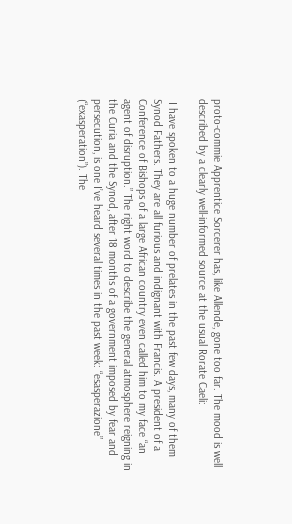proto-commie Apprentice Sorcerer has, like Allende, gone too far. The mood is well described by a clearly well-informed source at the usual Rorate Caeli:

 I have spoken to a huge number of prelates in the past few days, many of them Synod Fathers. They are all furious and indignant with Francis. A president of a Conference of Bishops of a large African country even called him to my face “an agent of disruption.” The right word to describe the general atmosphere reigning in the Curia and the Synod, after 18 months of a government imposed by fear and persecution, is one I’ve heard several times in the past week: “esasperazione” (“exasperation”). The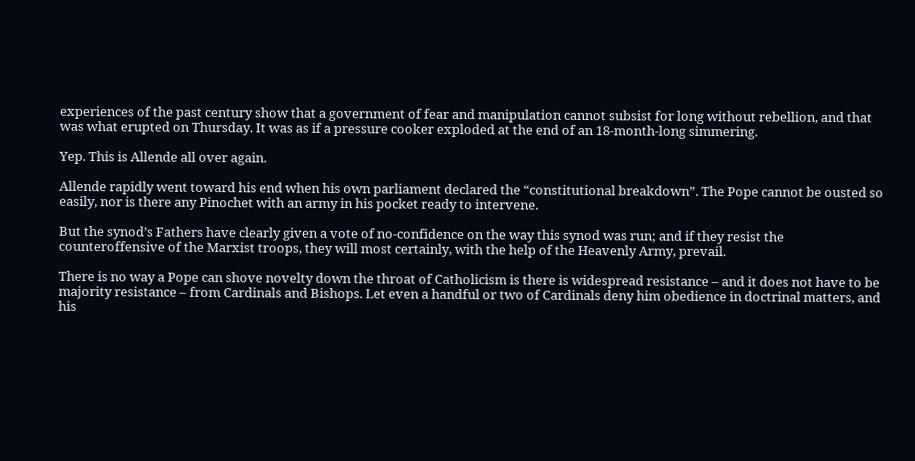experiences of the past century show that a government of fear and manipulation cannot subsist for long without rebellion, and that was what erupted on Thursday. It was as if a pressure cooker exploded at the end of an 18-month-long simmering.

Yep. This is Allende all over again.

Allende rapidly went toward his end when his own parliament declared the “constitutional breakdown”. The Pope cannot be ousted so easily, nor is there any Pinochet with an army in his pocket ready to intervene.

But the synod’s Fathers have clearly given a vote of no-confidence on the way this synod was run; and if they resist the counteroffensive of the Marxist troops, they will most certainly, with the help of the Heavenly Army, prevail.

There is no way a Pope can shove novelty down the throat of Catholicism is there is widespread resistance – and it does not have to be majority resistance – from Cardinals and Bishops. Let even a handful or two of Cardinals deny him obedience in doctrinal matters, and his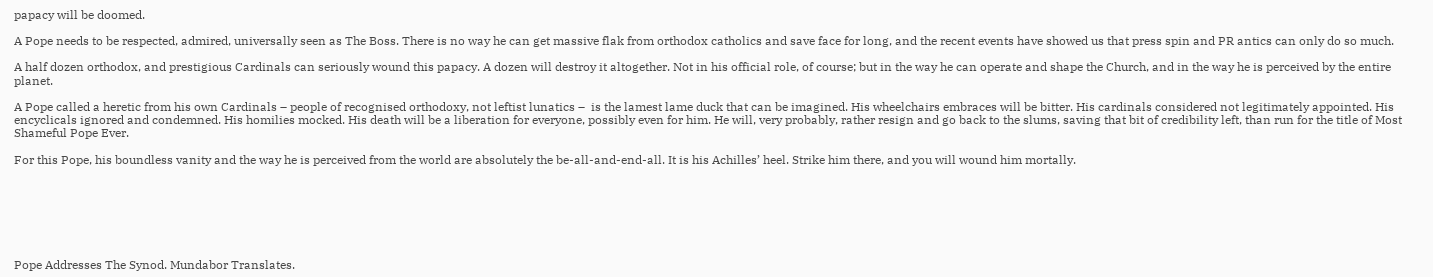papacy will be doomed.

A Pope needs to be respected, admired, universally seen as The Boss. There is no way he can get massive flak from orthodox catholics and save face for long, and the recent events have showed us that press spin and PR antics can only do so much.

A half dozen orthodox, and prestigious Cardinals can seriously wound this papacy. A dozen will destroy it altogether. Not in his official role, of course; but in the way he can operate and shape the Church, and in the way he is perceived by the entire planet.

A Pope called a heretic from his own Cardinals – people of recognised orthodoxy, not leftist lunatics –  is the lamest lame duck that can be imagined. His wheelchairs embraces will be bitter. His cardinals considered not legitimately appointed. His encyclicals ignored and condemned. His homilies mocked. His death will be a liberation for everyone, possibly even for him. He will, very probably, rather resign and go back to the slums, saving that bit of credibility left, than run for the title of Most Shameful Pope Ever.

For this Pope, his boundless vanity and the way he is perceived from the world are absolutely the be-all-and-end-all. It is his Achilles’ heel. Strike him there, and you will wound him mortally.







Pope Addresses The Synod. Mundabor Translates.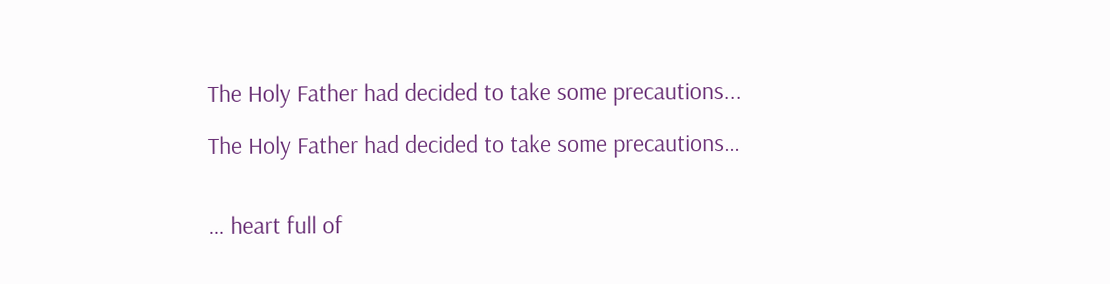The Holy Father had decided to take some precautions...

The Holy Father had decided to take some precautions…


… heart full of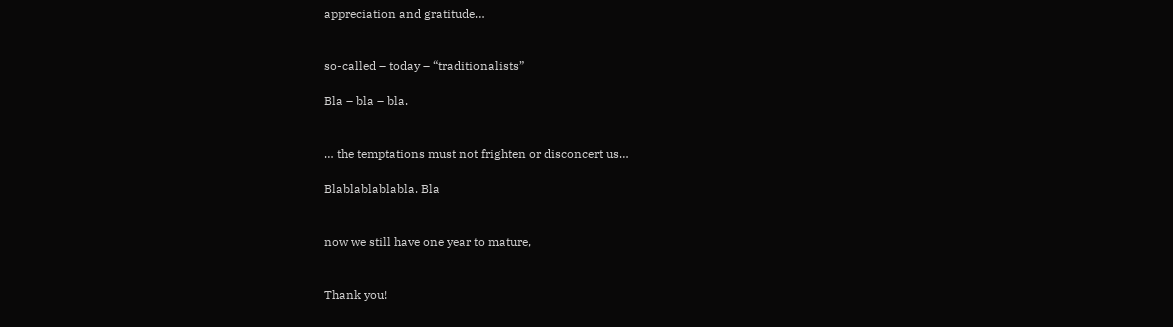appreciation and gratitude…


so-called – today – “traditionalists”

Bla – bla – bla.


… the temptations must not frighten or disconcert us…

Blablablablabla. Bla


now we still have one year to mature,


Thank you!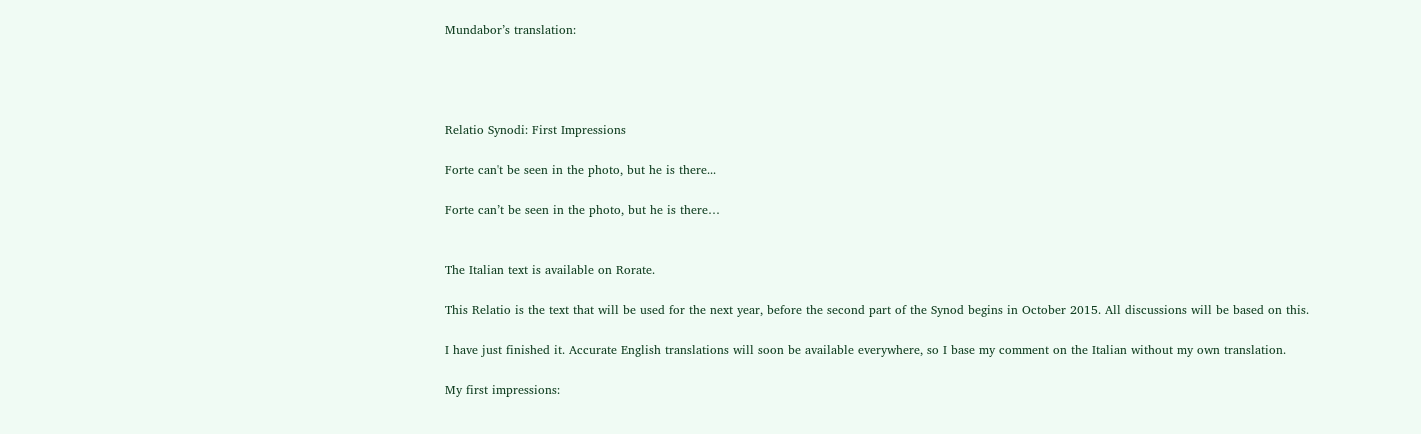Mundabor’s translation:




Relatio Synodi: First Impressions

Forte can't be seen in the photo, but he is there...

Forte can’t be seen in the photo, but he is there…


The Italian text is available on Rorate.

This Relatio is the text that will be used for the next year, before the second part of the Synod begins in October 2015. All discussions will be based on this.

I have just finished it. Accurate English translations will soon be available everywhere, so I base my comment on the Italian without my own translation.

My first impressions: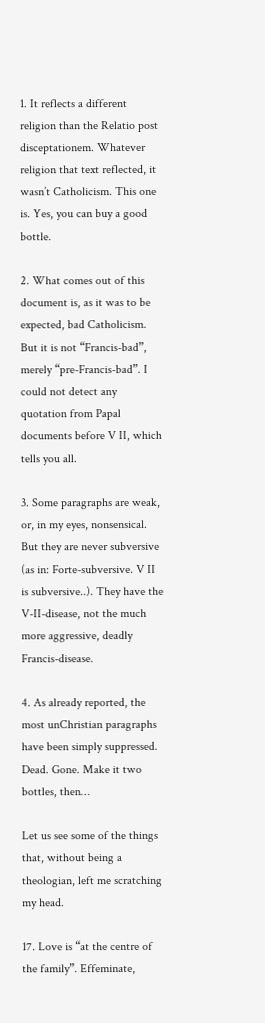1. It reflects a different religion than the Relatio post disceptationem. Whatever religion that text reflected, it wasn’t Catholicism. This one is. Yes, you can buy a good bottle.

2. What comes out of this document is, as it was to be expected, bad Catholicism. But it is not “Francis-bad”, merely “pre-Francis-bad”. I could not detect any quotation from Papal documents before V II, which tells you all.

3. Some paragraphs are weak, or, in my eyes, nonsensical. But they are never subversive (as in: Forte-subversive. V II is subversive..). They have the V-II-disease, not the much more aggressive, deadly Francis-disease.

4. As already reported, the most unChristian paragraphs have been simply suppressed. Dead. Gone. Make it two bottles, then…

Let us see some of the things that, without being a theologian, left me scratching my head.

17. Love is “at the centre of the family”. Effeminate,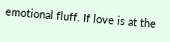emotional fluff. If love is at the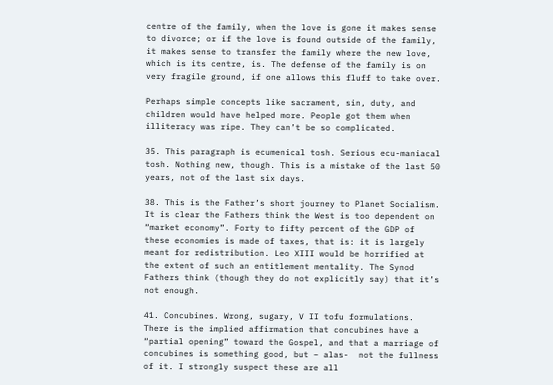centre of the family, when the love is gone it makes sense to divorce; or if the love is found outside of the family, it makes sense to transfer the family where the new love, which is its centre, is. The defense of the family is on very fragile ground, if one allows this fluff to take over.

Perhaps simple concepts like sacrament, sin, duty, and children would have helped more. People got them when illiteracy was ripe. They can’t be so complicated.

35. This paragraph is ecumenical tosh. Serious ecu-maniacal tosh. Nothing new, though. This is a mistake of the last 50 years, not of the last six days.

38. This is the Father’s short journey to Planet Socialism. It is clear the Fathers think the West is too dependent on “market economy”. Forty to fifty percent of the GDP of these economies is made of taxes, that is: it is largely meant for redistribution. Leo XIII would be horrified at the extent of such an entitlement mentality. The Synod Fathers think (though they do not explicitly say) that it’s not enough.

41. Concubines. Wrong, sugary, V II tofu formulations. There is the implied affirmation that concubines have a “partial opening” toward the Gospel, and that a marriage of concubines is something good, but – alas-  not the fullness of it. I strongly suspect these are all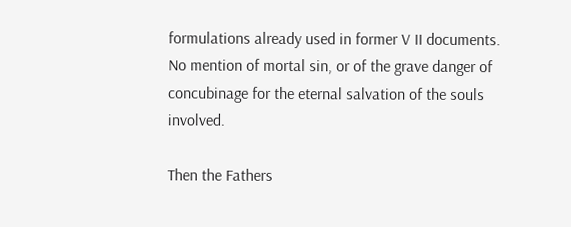formulations already used in former V II documents. No mention of mortal sin, or of the grave danger of concubinage for the eternal salvation of the souls involved.

Then the Fathers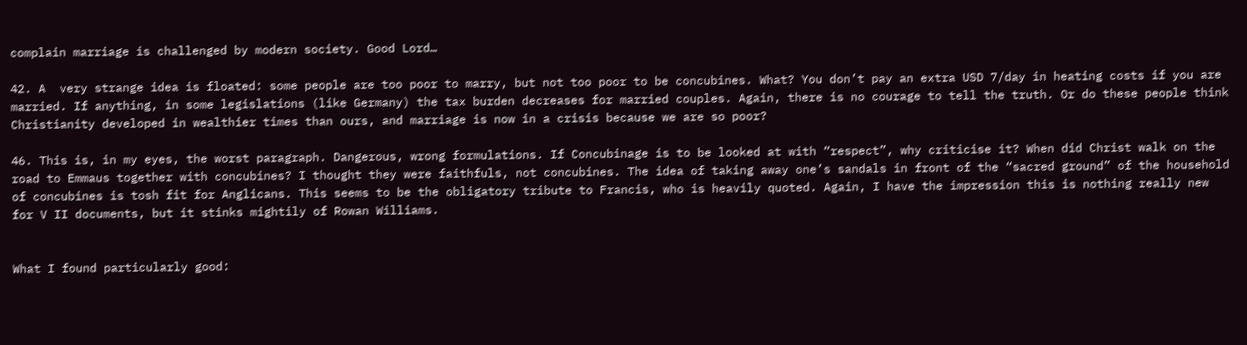complain marriage is challenged by modern society. Good Lord…

42. A  very strange idea is floated: some people are too poor to marry, but not too poor to be concubines. What? You don’t pay an extra USD 7/day in heating costs if you are married. If anything, in some legislations (like Germany) the tax burden decreases for married couples. Again, there is no courage to tell the truth. Or do these people think Christianity developed in wealthier times than ours, and marriage is now in a crisis because we are so poor?

46. This is, in my eyes, the worst paragraph. Dangerous, wrong formulations. If Concubinage is to be looked at with “respect”, why criticise it? When did Christ walk on the road to Emmaus together with concubines? I thought they were faithfuls, not concubines. The idea of taking away one’s sandals in front of the “sacred ground” of the household of concubines is tosh fit for Anglicans. This seems to be the obligatory tribute to Francis, who is heavily quoted. Again, I have the impression this is nothing really new for V II documents, but it stinks mightily of Rowan Williams.


What I found particularly good: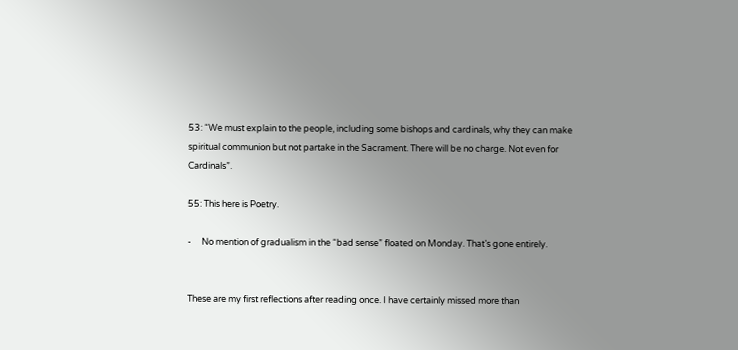53: “We must explain to the people, including some bishops and cardinals, why they can make spiritual communion but not partake in the Sacrament. There will be no charge. Not even for Cardinals”.

55: This here is Poetry.

-     No mention of gradualism in the “bad sense” floated on Monday. That’s gone entirely.


These are my first reflections after reading once. I have certainly missed more than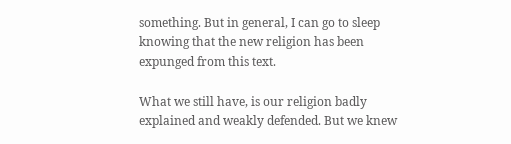something. But in general, I can go to sleep knowing that the new religion has been expunged from this text.

What we still have, is our religion badly explained and weakly defended. But we knew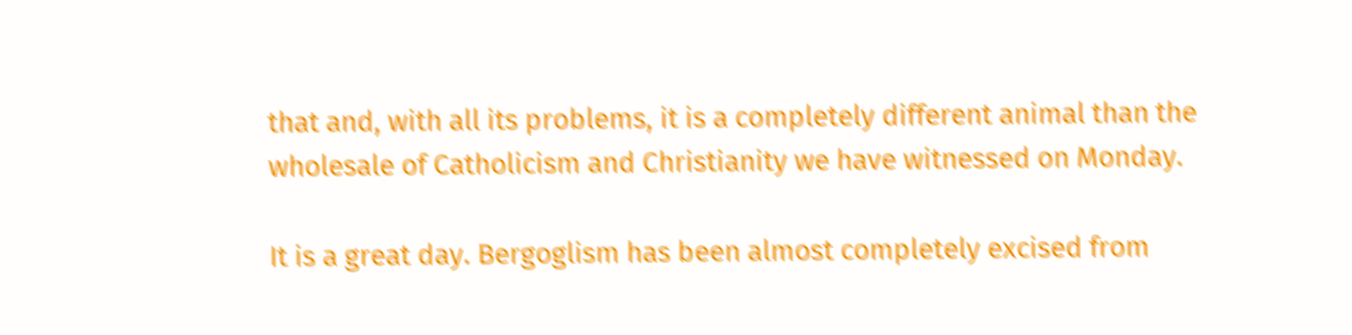that and, with all its problems, it is a completely different animal than the wholesale of Catholicism and Christianity we have witnessed on Monday.

It is a great day. Bergoglism has been almost completely excised from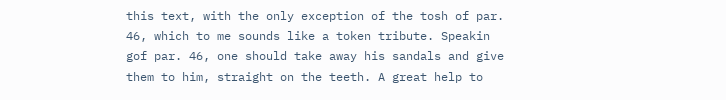this text, with the only exception of the tosh of par. 46, which to me sounds like a token tribute. Speakin gof par. 46, one should take away his sandals and give them to him, straight on the teeth. A great help to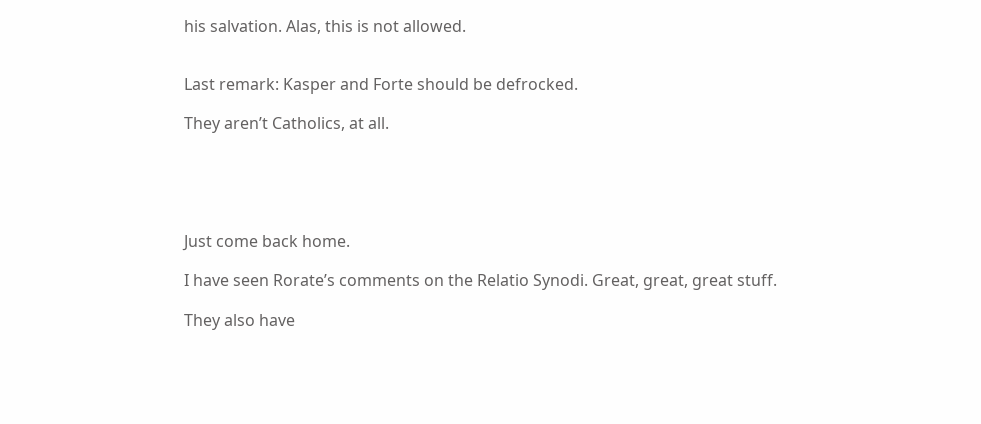his salvation. Alas, this is not allowed.


Last remark: Kasper and Forte should be defrocked.

They aren’t Catholics, at all.





Just come back home.

I have seen Rorate’s comments on the Relatio Synodi. Great, great, great stuff.

They also have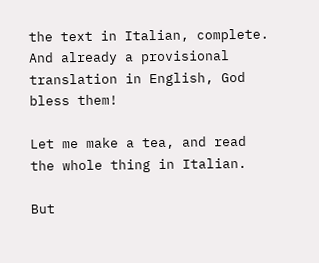the text in Italian, complete. And already a provisional translation in English, God bless them!

Let me make a tea, and read the whole thing in Italian.

But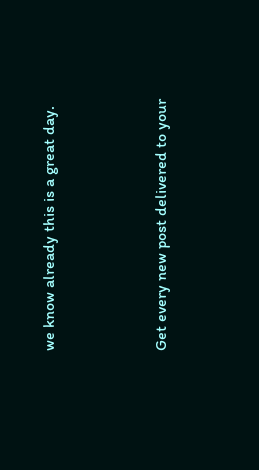we know already this is a great day.




Get every new post delivered to your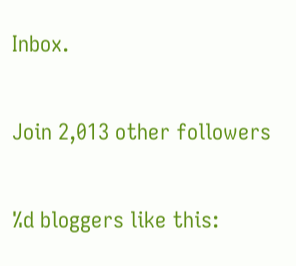Inbox.

Join 2,013 other followers

%d bloggers like this: